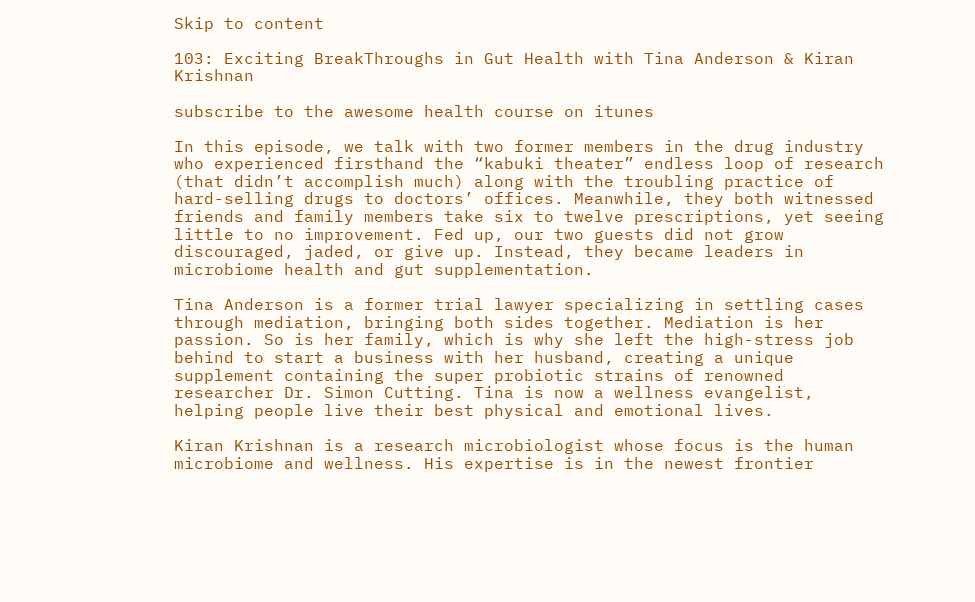Skip to content

103: Exciting BreakThroughs in Gut Health with Tina Anderson & Kiran Krishnan

subscribe to the awesome health course on itunes

In this episode, we talk with two former members in the drug industry who experienced firsthand the “kabuki theater” endless loop of research (that didn’t accomplish much) along with the troubling practice of hard-selling drugs to doctors’ offices. Meanwhile, they both witnessed friends and family members take six to twelve prescriptions, yet seeing little to no improvement. Fed up, our two guests did not grow discouraged, jaded, or give up. Instead, they became leaders in microbiome health and gut supplementation.

Tina Anderson is a former trial lawyer specializing in settling cases through mediation, bringing both sides together. Mediation is her passion. So is her family, which is why she left the high-stress job behind to start a business with her husband, creating a unique supplement containing the super probiotic strains of renowned researcher Dr. Simon Cutting. Tina is now a wellness evangelist, helping people live their best physical and emotional lives.

Kiran Krishnan is a research microbiologist whose focus is the human microbiome and wellness. His expertise is in the newest frontier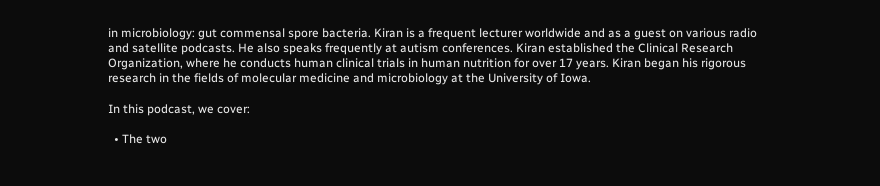in microbiology: gut commensal spore bacteria. Kiran is a frequent lecturer worldwide and as a guest on various radio and satellite podcasts. He also speaks frequently at autism conferences. Kiran established the Clinical Research Organization, where he conducts human clinical trials in human nutrition for over 17 years. Kiran began his rigorous research in the fields of molecular medicine and microbiology at the University of Iowa.

In this podcast, we cover:

  • The two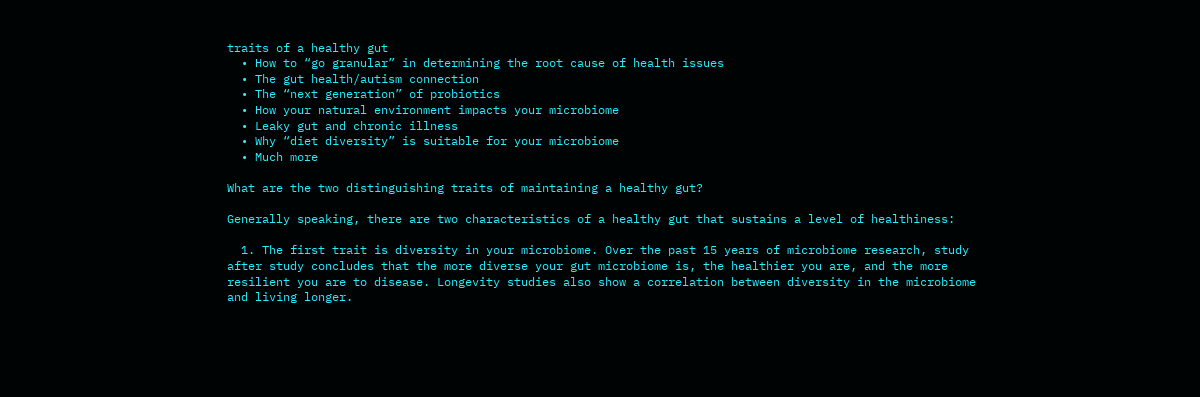traits of a healthy gut
  • How to “go granular” in determining the root cause of health issues
  • The gut health/autism connection
  • The “next generation” of probiotics
  • How your natural environment impacts your microbiome
  • Leaky gut and chronic illness
  • Why “diet diversity” is suitable for your microbiome
  • Much more

What are the two distinguishing traits of maintaining a healthy gut?

Generally speaking, there are two characteristics of a healthy gut that sustains a level of healthiness:

  1. The first trait is diversity in your microbiome. Over the past 15 years of microbiome research, study after study concludes that the more diverse your gut microbiome is, the healthier you are, and the more resilient you are to disease. Longevity studies also show a correlation between diversity in the microbiome and living longer.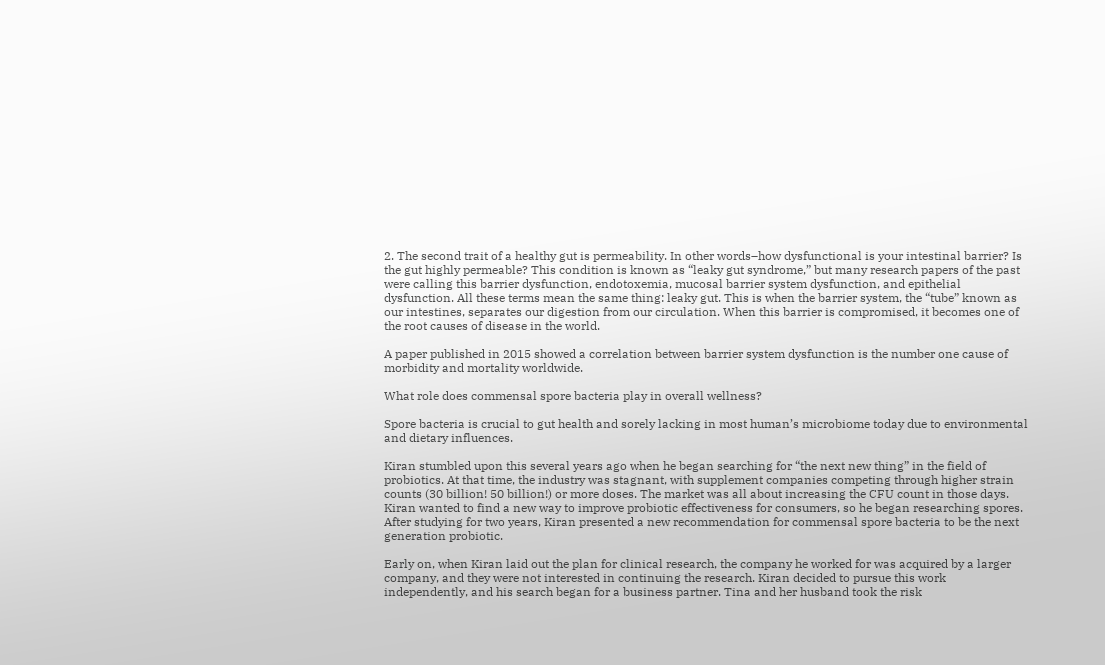2. The second trait of a healthy gut is permeability. In other words–how dysfunctional is your intestinal barrier? Is the gut highly permeable? This condition is known as “leaky gut syndrome,” but many research papers of the past were calling this barrier dysfunction, endotoxemia, mucosal barrier system dysfunction, and epithelial dysfunction. All these terms mean the same thing: leaky gut. This is when the barrier system, the “tube” known as our intestines, separates our digestion from our circulation. When this barrier is compromised, it becomes one of the root causes of disease in the world.

A paper published in 2015 showed a correlation between barrier system dysfunction is the number one cause of morbidity and mortality worldwide.

What role does commensal spore bacteria play in overall wellness?

Spore bacteria is crucial to gut health and sorely lacking in most human’s microbiome today due to environmental and dietary influences.

Kiran stumbled upon this several years ago when he began searching for “the next new thing” in the field of probiotics. At that time, the industry was stagnant, with supplement companies competing through higher strain counts (30 billion! 50 billion!) or more doses. The market was all about increasing the CFU count in those days. Kiran wanted to find a new way to improve probiotic effectiveness for consumers, so he began researching spores. After studying for two years, Kiran presented a new recommendation for commensal spore bacteria to be the next generation probiotic.

Early on, when Kiran laid out the plan for clinical research, the company he worked for was acquired by a larger company, and they were not interested in continuing the research. Kiran decided to pursue this work independently, and his search began for a business partner. Tina and her husband took the risk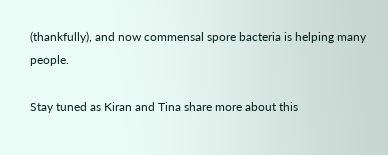(thankfully), and now commensal spore bacteria is helping many people.

Stay tuned as Kiran and Tina share more about this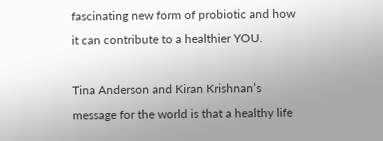fascinating new form of probiotic and how it can contribute to a healthier YOU.

Tina Anderson and Kiran Krishnan’s message for the world is that a healthy life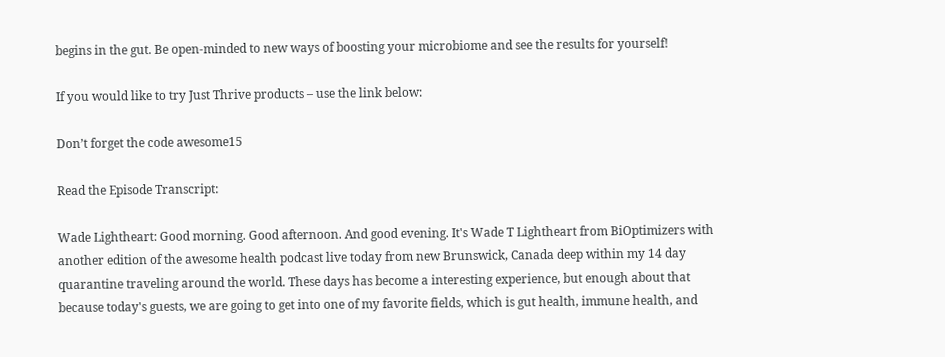begins in the gut. Be open-minded to new ways of boosting your microbiome and see the results for yourself!

If you would like to try Just Thrive products – use the link below:

Don’t forget the code awesome15

Read the Episode Transcript:

Wade Lightheart: Good morning. Good afternoon. And good evening. It's Wade T Lightheart from BiOptimizers with another edition of the awesome health podcast live today from new Brunswick, Canada deep within my 14 day quarantine traveling around the world. These days has become a interesting experience, but enough about that because today's guests, we are going to get into one of my favorite fields, which is gut health, immune health, and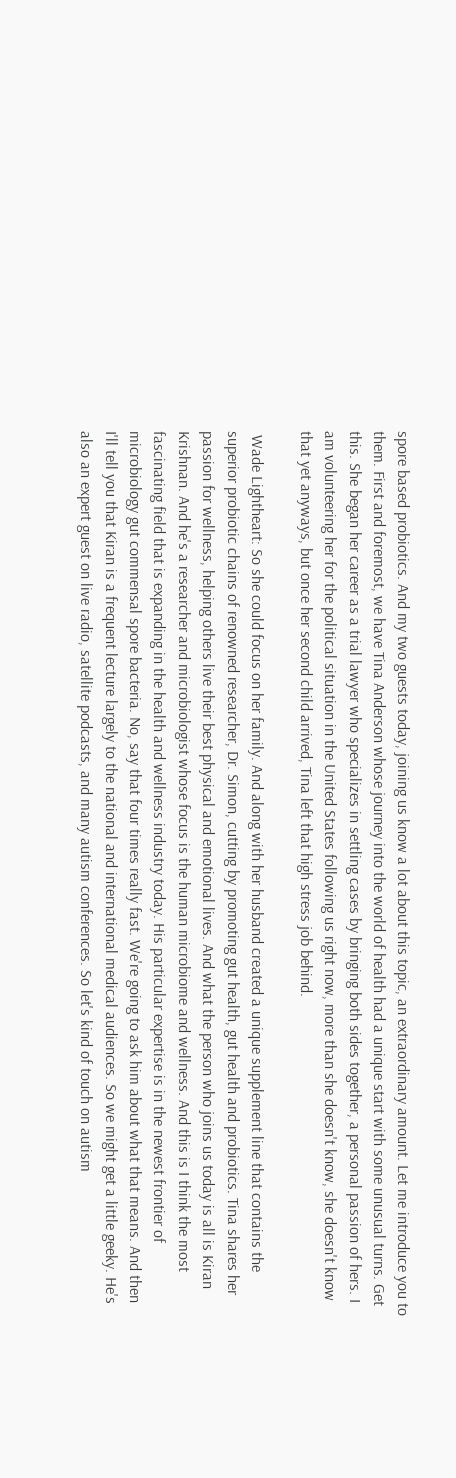spore based probiotics. And my two guests today, joining us know a lot about this topic, an extraordinary amount. Let me introduce you to them. First and foremost, we have Tina Anderson whose journey into the world of health had a unique start with some unusual turns. Get this. She began her career as a trial lawyer who specializes in settling cases by bringing both sides together, a personal passion of hers. I am volunteering her for the political situation in the United States following us right now, more than she doesn't know, she doesn't know that yet anyways, but once her second child arrived, Tina left that high stress job behind.

 Wade Lightheart: So she could focus on her family. And along with her husband created a unique supplement line that contains the superior probiotic chains of renowned researcher, Dr. Simon, cutting by promoting gut health, gut health and probiotics. Tina shares her passion for wellness, helping others live their best physical and emotional lives. And what the person who joins us today is all is Kiran Krishnan. And he's a researcher and microbiologist whose focus is the human microbiome and wellness. And this is I think the most fascinating field that is expanding in the health and wellness industry today. His particular expertise is in the newest frontier of microbiology gut commensal spore bacteria. No, say that four times really fast. We're going to ask him about what that means. And then I'll tell you that Kiran is a frequent lecture largely to the national and international medical audiences. So we might get a little geeky. He's also an expert guest on live radio, satellite podcasts, and many autism conferences. So let's kind of touch on autism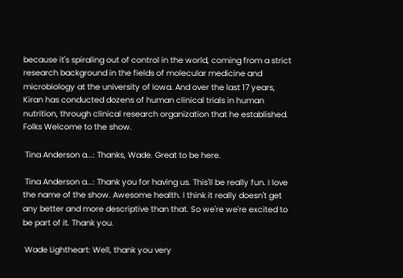because it's spiraling out of control in the world, coming from a strict research background in the fields of molecular medicine and microbiology at the university of Iowa. And over the last 17 years, Kiran has conducted dozens of human clinical trials in human nutrition, through clinical research organization that he established. Folks Welcome to the show.

 Tina Anderson a...: Thanks, Wade. Great to be here.

 Tina Anderson a...: Thank you for having us. This'll be really fun. I love the name of the show. Awesome health. I think it really doesn't get any better and more descriptive than that. So we're we're excited to be part of it. Thank you.

 Wade Lightheart: Well, thank you very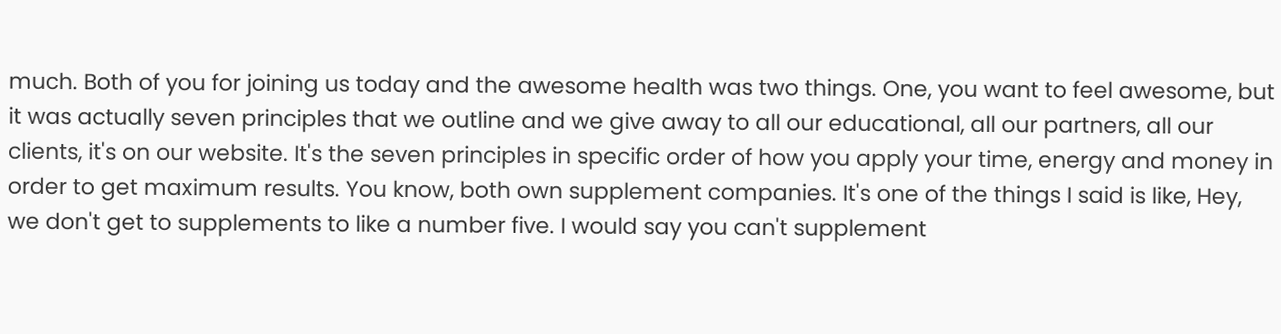much. Both of you for joining us today and the awesome health was two things. One, you want to feel awesome, but it was actually seven principles that we outline and we give away to all our educational, all our partners, all our clients, it's on our website. It's the seven principles in specific order of how you apply your time, energy and money in order to get maximum results. You know, both own supplement companies. It's one of the things I said is like, Hey, we don't get to supplements to like a number five. I would say you can't supplement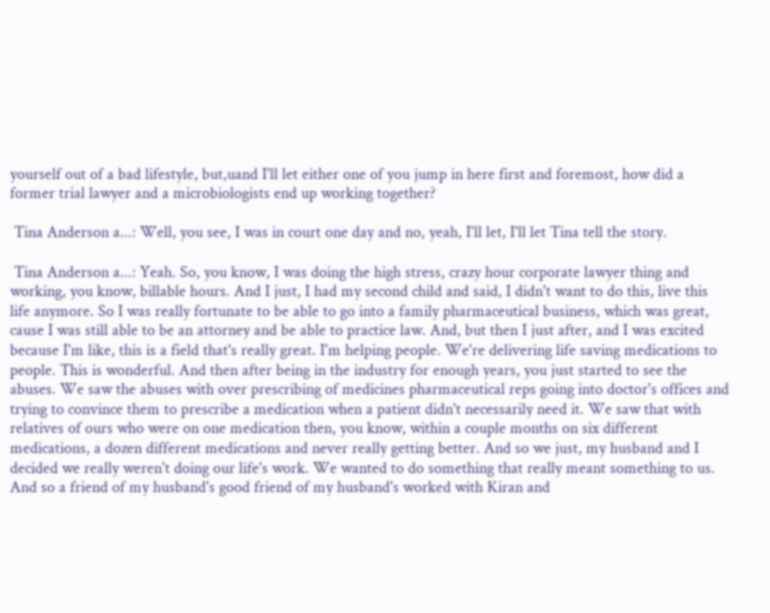yourself out of a bad lifestyle, but,uand I'll let either one of you jump in here first and foremost, how did a former trial lawyer and a microbiologists end up working together?

 Tina Anderson a...: Well, you see, I was in court one day and no, yeah, I'll let, I'll let Tina tell the story.

 Tina Anderson a...: Yeah. So, you know, I was doing the high stress, crazy hour corporate lawyer thing and working, you know, billable hours. And I just, I had my second child and said, I didn't want to do this, live this life anymore. So I was really fortunate to be able to go into a family pharmaceutical business, which was great, cause I was still able to be an attorney and be able to practice law. And, but then I just after, and I was excited because I'm like, this is a field that's really great. I'm helping people. We're delivering life saving medications to people. This is wonderful. And then after being in the industry for enough years, you just started to see the abuses. We saw the abuses with over prescribing of medicines pharmaceutical reps going into doctor's offices and trying to convince them to prescribe a medication when a patient didn't necessarily need it. We saw that with relatives of ours who were on one medication then, you know, within a couple months on six different medications, a dozen different medications and never really getting better. And so we just, my husband and I decided we really weren't doing our life's work. We wanted to do something that really meant something to us. And so a friend of my husband's good friend of my husband's worked with Kiran and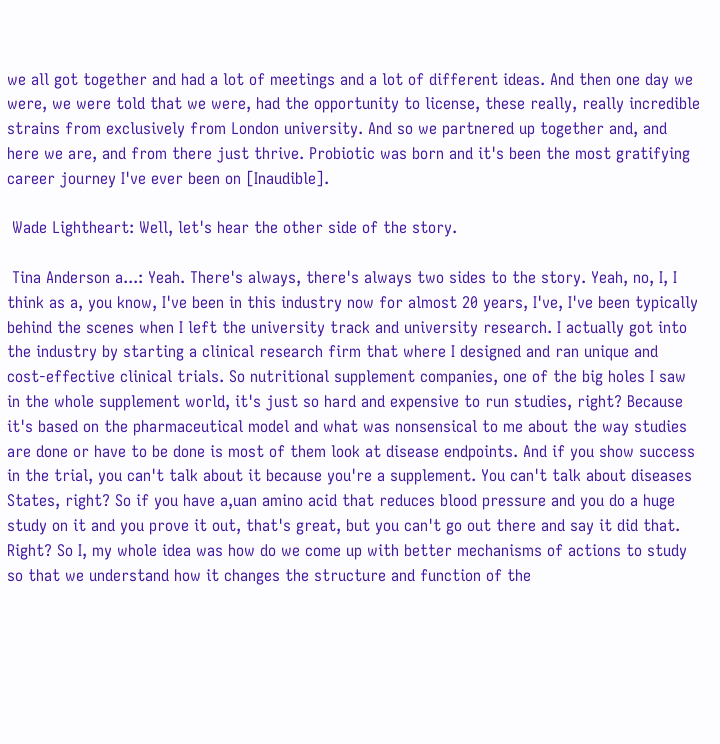we all got together and had a lot of meetings and a lot of different ideas. And then one day we were, we were told that we were, had the opportunity to license, these really, really incredible strains from exclusively from London university. And so we partnered up together and, and here we are, and from there just thrive. Probiotic was born and it's been the most gratifying career journey I've ever been on [Inaudible].

 Wade Lightheart: Well, let's hear the other side of the story.

 Tina Anderson a...: Yeah. There's always, there's always two sides to the story. Yeah, no, I, I think as a, you know, I've been in this industry now for almost 20 years, I've, I've been typically behind the scenes when I left the university track and university research. I actually got into the industry by starting a clinical research firm that where I designed and ran unique and cost-effective clinical trials. So nutritional supplement companies, one of the big holes I saw in the whole supplement world, it's just so hard and expensive to run studies, right? Because it's based on the pharmaceutical model and what was nonsensical to me about the way studies are done or have to be done is most of them look at disease endpoints. And if you show success in the trial, you can't talk about it because you're a supplement. You can't talk about diseases States, right? So if you have a,uan amino acid that reduces blood pressure and you do a huge study on it and you prove it out, that's great, but you can't go out there and say it did that. Right? So I, my whole idea was how do we come up with better mechanisms of actions to study so that we understand how it changes the structure and function of the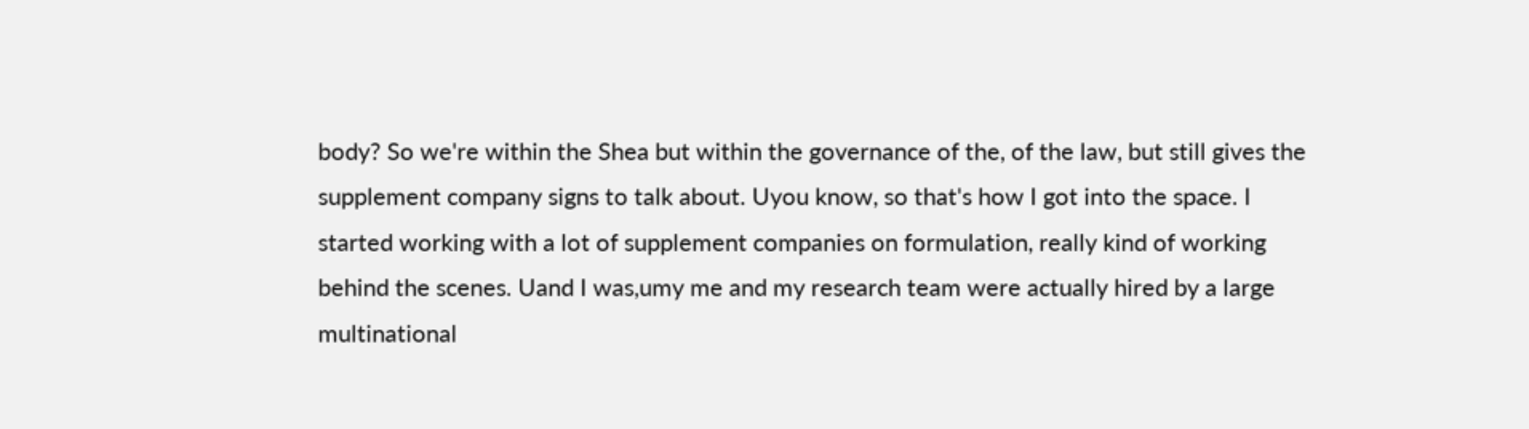body? So we're within the Shea but within the governance of the, of the law, but still gives the supplement company signs to talk about. Uyou know, so that's how I got into the space. I started working with a lot of supplement companies on formulation, really kind of working behind the scenes. Uand I was,umy me and my research team were actually hired by a large multinational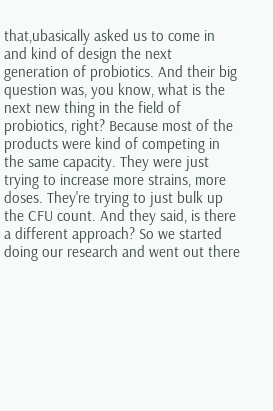that,ubasically asked us to come in and kind of design the next generation of probiotics. And their big question was, you know, what is the next new thing in the field of probiotics, right? Because most of the products were kind of competing in the same capacity. They were just trying to increase more strains, more doses. They're trying to just bulk up the CFU count. And they said, is there a different approach? So we started doing our research and went out there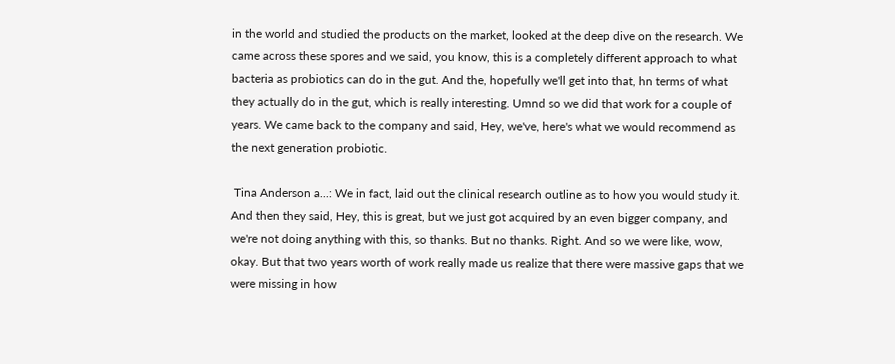in the world and studied the products on the market, looked at the deep dive on the research. We came across these spores and we said, you know, this is a completely different approach to what bacteria as probiotics can do in the gut. And the, hopefully we'll get into that, hn terms of what they actually do in the gut, which is really interesting. Umnd so we did that work for a couple of years. We came back to the company and said, Hey, we've, here's what we would recommend as the next generation probiotic.

 Tina Anderson a...: We in fact, laid out the clinical research outline as to how you would study it. And then they said, Hey, this is great, but we just got acquired by an even bigger company, and we're not doing anything with this, so thanks. But no thanks. Right. And so we were like, wow, okay. But that two years worth of work really made us realize that there were massive gaps that we were missing in how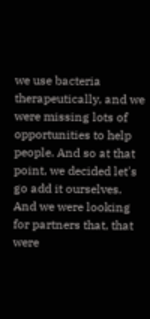we use bacteria therapeutically, and we were missing lots of opportunities to help people. And so at that point, we decided let's go add it ourselves. And we were looking for partners that, that were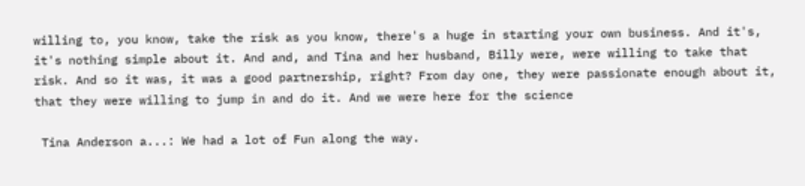willing to, you know, take the risk as you know, there's a huge in starting your own business. And it's, it's nothing simple about it. And and, and Tina and her husband, Billy were, were willing to take that risk. And so it was, it was a good partnership, right? From day one, they were passionate enough about it, that they were willing to jump in and do it. And we were here for the science

 Tina Anderson a...: We had a lot of Fun along the way.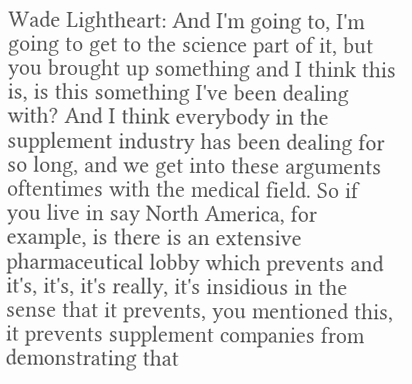Wade Lightheart: And I'm going to, I'm going to get to the science part of it, but you brought up something and I think this is, is this something I've been dealing with? And I think everybody in the supplement industry has been dealing for so long, and we get into these arguments oftentimes with the medical field. So if you live in say North America, for example, is there is an extensive pharmaceutical lobby which prevents and it's, it's, it's really, it's insidious in the sense that it prevents, you mentioned this, it prevents supplement companies from demonstrating that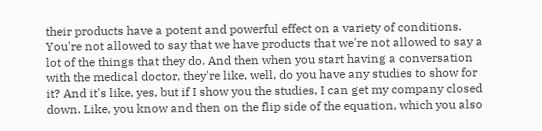their products have a potent and powerful effect on a variety of conditions. You're not allowed to say that we have products that we're not allowed to say a lot of the things that they do. And then when you start having a conversation with the medical doctor, they're like, well, do you have any studies to show for it? And it's like, yes, but if I show you the studies, I can get my company closed down. Like, you know and then on the flip side of the equation, which you also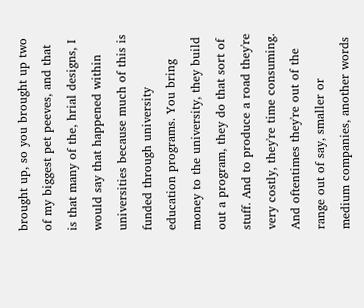brought up, so you brought up two of my biggest pet peeves, and that is that many of the, hrial designs, I would say that happened within universities because much of this is funded through university education programs. You bring money to the university, they build out a program, they do that sort of stuff. And to produce a road they're very costly, they're time consuming. And oftentimes they're out of the range out of say, smaller or medium companies, another words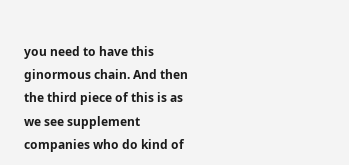you need to have this ginormous chain. And then the third piece of this is as we see supplement companies who do kind of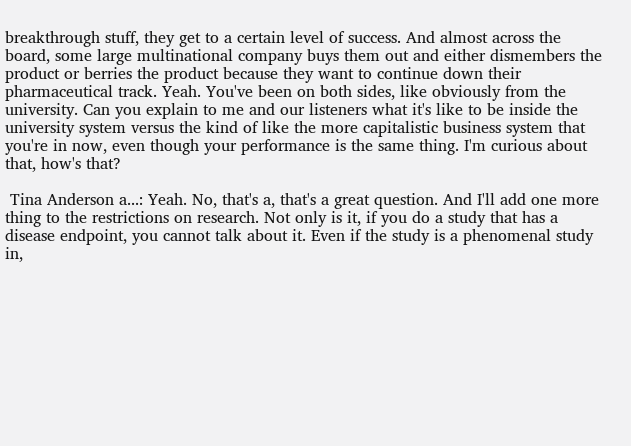breakthrough stuff, they get to a certain level of success. And almost across the board, some large multinational company buys them out and either dismembers the product or berries the product because they want to continue down their pharmaceutical track. Yeah. You've been on both sides, like obviously from the university. Can you explain to me and our listeners what it's like to be inside the university system versus the kind of like the more capitalistic business system that you're in now, even though your performance is the same thing. I'm curious about that, how's that?

 Tina Anderson a...: Yeah. No, that's a, that's a great question. And I'll add one more thing to the restrictions on research. Not only is it, if you do a study that has a disease endpoint, you cannot talk about it. Even if the study is a phenomenal study in,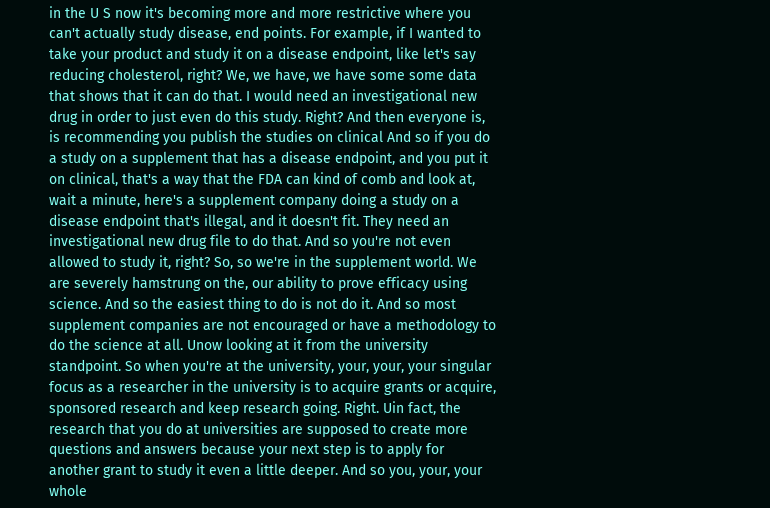in the U S now it's becoming more and more restrictive where you can't actually study disease, end points. For example, if I wanted to take your product and study it on a disease endpoint, like let's say reducing cholesterol, right? We, we have, we have some some data that shows that it can do that. I would need an investigational new drug in order to just even do this study. Right? And then everyone is, is recommending you publish the studies on clinical And so if you do a study on a supplement that has a disease endpoint, and you put it on clinical, that's a way that the FDA can kind of comb and look at, wait a minute, here's a supplement company doing a study on a disease endpoint that's illegal, and it doesn't fit. They need an investigational new drug file to do that. And so you're not even allowed to study it, right? So, so we're in the supplement world. We are severely hamstrung on the, our ability to prove efficacy using science. And so the easiest thing to do is not do it. And so most supplement companies are not encouraged or have a methodology to do the science at all. Unow looking at it from the university standpoint. So when you're at the university, your, your, your singular focus as a researcher in the university is to acquire grants or acquire, sponsored research and keep research going. Right. Uin fact, the research that you do at universities are supposed to create more questions and answers because your next step is to apply for another grant to study it even a little deeper. And so you, your, your whole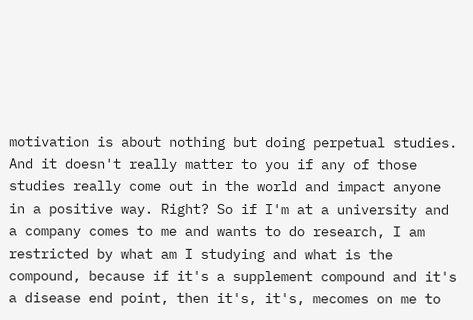motivation is about nothing but doing perpetual studies. And it doesn't really matter to you if any of those studies really come out in the world and impact anyone in a positive way. Right? So if I'm at a university and a company comes to me and wants to do research, I am restricted by what am I studying and what is the compound, because if it's a supplement compound and it's a disease end point, then it's, it's, mecomes on me to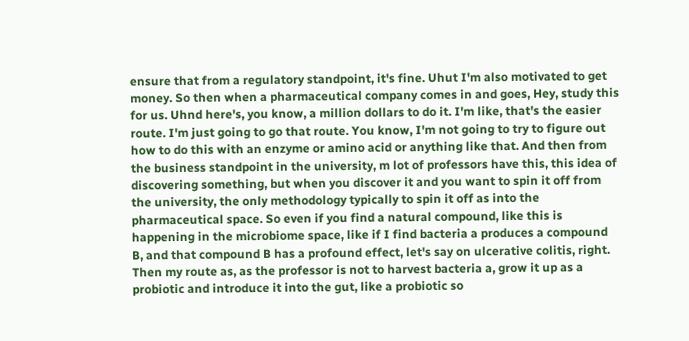ensure that from a regulatory standpoint, it's fine. Uhut I'm also motivated to get money. So then when a pharmaceutical company comes in and goes, Hey, study this for us. Uhnd here's, you know, a million dollars to do it. I'm like, that's the easier route. I'm just going to go that route. You know, I'm not going to try to figure out how to do this with an enzyme or amino acid or anything like that. And then from the business standpoint in the university, m lot of professors have this, this idea of discovering something, but when you discover it and you want to spin it off from the university, the only methodology typically to spin it off as into the pharmaceutical space. So even if you find a natural compound, like this is happening in the microbiome space, like if I find bacteria a produces a compound B, and that compound B has a profound effect, let's say on ulcerative colitis, right. Then my route as, as the professor is not to harvest bacteria a, grow it up as a probiotic and introduce it into the gut, like a probiotic so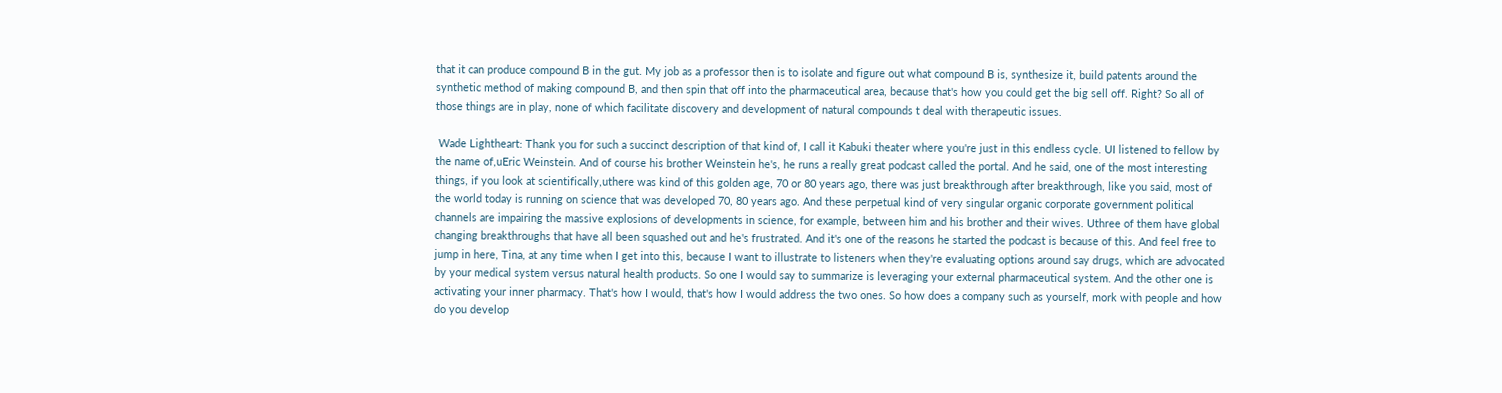that it can produce compound B in the gut. My job as a professor then is to isolate and figure out what compound B is, synthesize it, build patents around the synthetic method of making compound B, and then spin that off into the pharmaceutical area, because that's how you could get the big sell off. Right? So all of those things are in play, none of which facilitate discovery and development of natural compounds t deal with therapeutic issues.

 Wade Lightheart: Thank you for such a succinct description of that kind of, I call it Kabuki theater where you're just in this endless cycle. UI listened to fellow by the name of,uEric Weinstein. And of course his brother Weinstein he's, he runs a really great podcast called the portal. And he said, one of the most interesting things, if you look at scientifically,uthere was kind of this golden age, 70 or 80 years ago, there was just breakthrough after breakthrough, like you said, most of the world today is running on science that was developed 70, 80 years ago. And these perpetual kind of very singular organic corporate government political channels are impairing the massive explosions of developments in science, for example, between him and his brother and their wives. Uthree of them have global changing breakthroughs that have all been squashed out and he's frustrated. And it's one of the reasons he started the podcast is because of this. And feel free to jump in here, Tina, at any time when I get into this, because I want to illustrate to listeners when they're evaluating options around say drugs, which are advocated by your medical system versus natural health products. So one I would say to summarize is leveraging your external pharmaceutical system. And the other one is activating your inner pharmacy. That's how I would, that's how I would address the two ones. So how does a company such as yourself, mork with people and how do you develop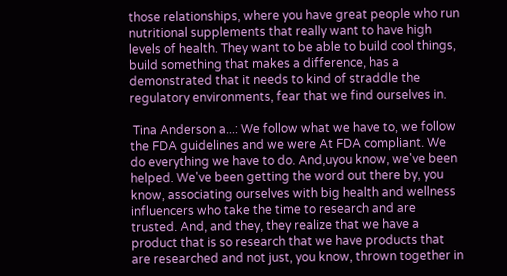those relationships, where you have great people who run nutritional supplements that really want to have high levels of health. They want to be able to build cool things, build something that makes a difference, has a demonstrated that it needs to kind of straddle the regulatory environments, fear that we find ourselves in.

 Tina Anderson a...: We follow what we have to, we follow the FDA guidelines and we were At FDA compliant. We do everything we have to do. And,uyou know, we've been helped. We've been getting the word out there by, you know, associating ourselves with big health and wellness influencers who take the time to research and are trusted. And, and they, they realize that we have a product that is so research that we have products that are researched and not just, you know, thrown together in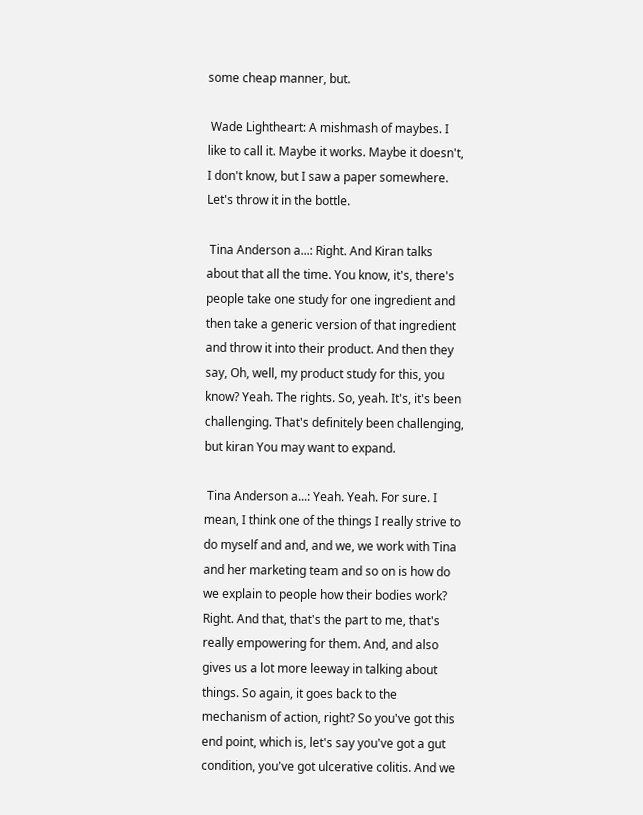some cheap manner, but.

 Wade Lightheart: A mishmash of maybes. I like to call it. Maybe it works. Maybe it doesn't, I don't know, but I saw a paper somewhere. Let's throw it in the bottle.

 Tina Anderson a...: Right. And Kiran talks about that all the time. You know, it's, there's people take one study for one ingredient and then take a generic version of that ingredient and throw it into their product. And then they say, Oh, well, my product study for this, you know? Yeah. The rights. So, yeah. It's, it's been challenging. That's definitely been challenging, but kiran You may want to expand.

 Tina Anderson a...: Yeah. Yeah. For sure. I mean, I think one of the things I really strive to do myself and and, and we, we work with Tina and her marketing team and so on is how do we explain to people how their bodies work? Right. And that, that's the part to me, that's really empowering for them. And, and also gives us a lot more leeway in talking about things. So again, it goes back to the mechanism of action, right? So you've got this end point, which is, let's say you've got a gut condition, you've got ulcerative colitis. And we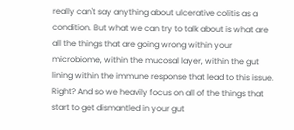really can't say anything about ulcerative colitis as a condition. But what we can try to talk about is what are all the things that are going wrong within your microbiome, within the mucosal layer, within the gut lining within the immune response that lead to this issue. Right? And so we heavily focus on all of the things that start to get dismantled in your gut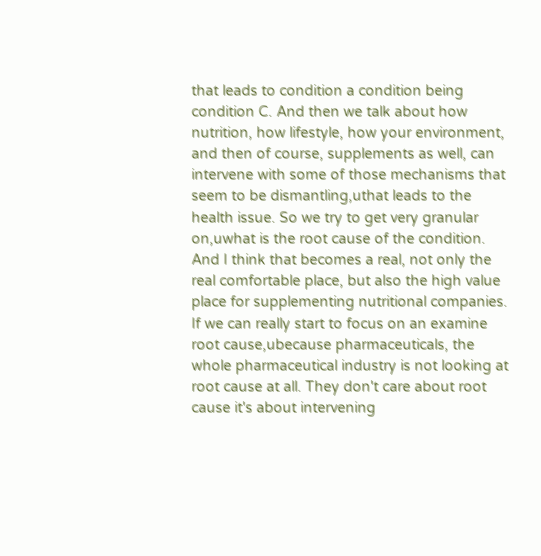that leads to condition a condition being condition C. And then we talk about how nutrition, how lifestyle, how your environment, and then of course, supplements as well, can intervene with some of those mechanisms that seem to be dismantling,uthat leads to the health issue. So we try to get very granular on,uwhat is the root cause of the condition. And I think that becomes a real, not only the real comfortable place, but also the high value place for supplementing nutritional companies. If we can really start to focus on an examine root cause,ubecause pharmaceuticals, the whole pharmaceutical industry is not looking at root cause at all. They don't care about root cause it's about intervening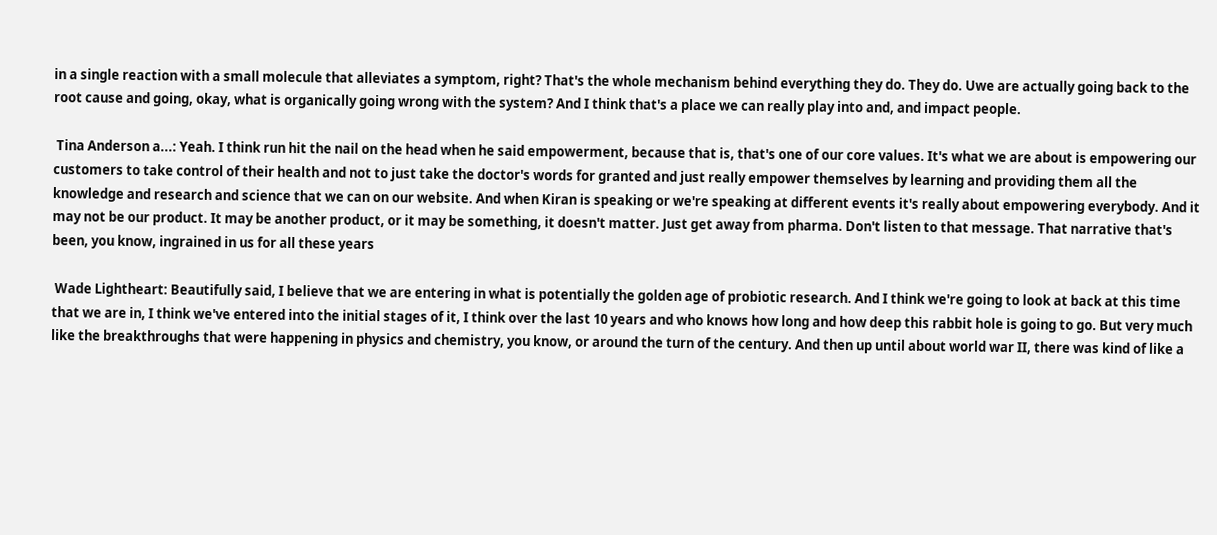in a single reaction with a small molecule that alleviates a symptom, right? That's the whole mechanism behind everything they do. They do. Uwe are actually going back to the root cause and going, okay, what is organically going wrong with the system? And I think that's a place we can really play into and, and impact people.

 Tina Anderson a...: Yeah. I think run hit the nail on the head when he said empowerment, because that is, that's one of our core values. It's what we are about is empowering our customers to take control of their health and not to just take the doctor's words for granted and just really empower themselves by learning and providing them all the knowledge and research and science that we can on our website. And when Kiran is speaking or we're speaking at different events it's really about empowering everybody. And it may not be our product. It may be another product, or it may be something, it doesn't matter. Just get away from pharma. Don't listen to that message. That narrative that's been, you know, ingrained in us for all these years

 Wade Lightheart: Beautifully said, I believe that we are entering in what is potentially the golden age of probiotic research. And I think we're going to look at back at this time that we are in, I think we've entered into the initial stages of it, I think over the last 10 years and who knows how long and how deep this rabbit hole is going to go. But very much like the breakthroughs that were happening in physics and chemistry, you know, or around the turn of the century. And then up until about world war II, there was kind of like a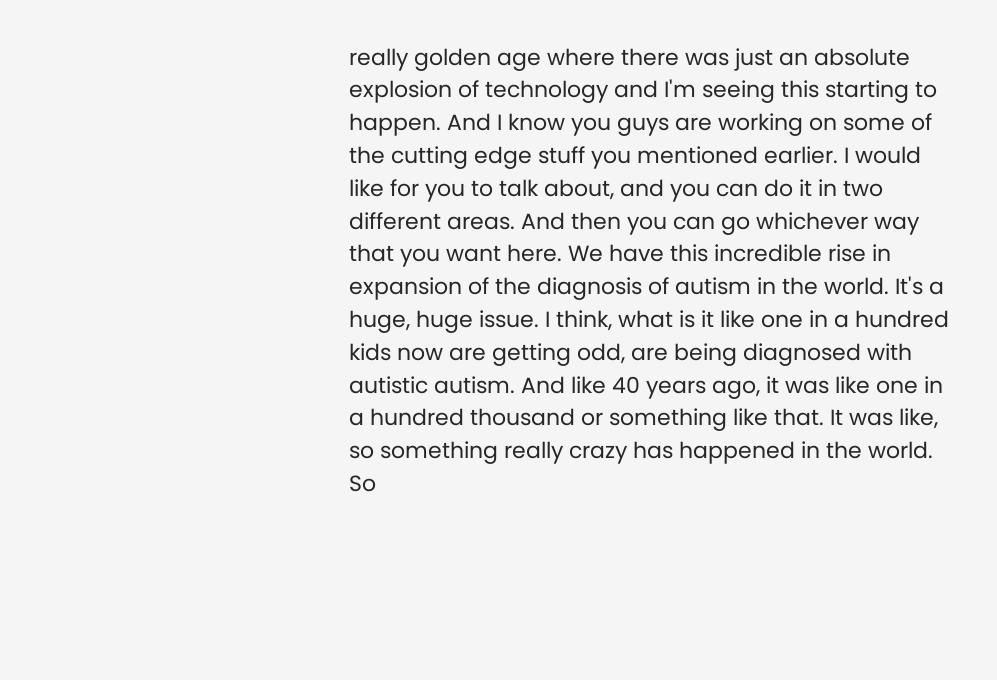really golden age where there was just an absolute explosion of technology and I'm seeing this starting to happen. And I know you guys are working on some of the cutting edge stuff you mentioned earlier. I would like for you to talk about, and you can do it in two different areas. And then you can go whichever way that you want here. We have this incredible rise in expansion of the diagnosis of autism in the world. It's a huge, huge issue. I think, what is it like one in a hundred kids now are getting odd, are being diagnosed with autistic autism. And like 40 years ago, it was like one in a hundred thousand or something like that. It was like, so something really crazy has happened in the world. So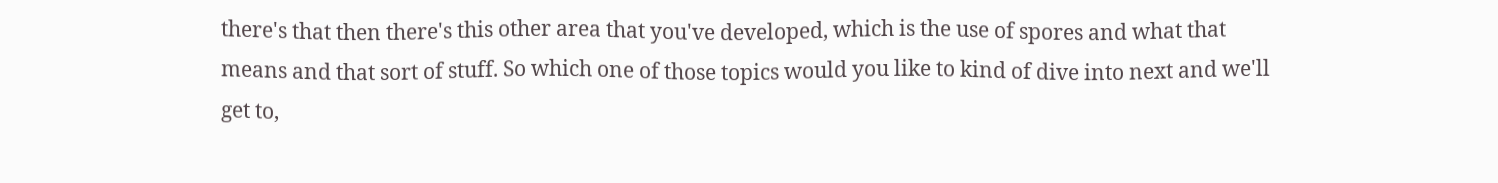there's that then there's this other area that you've developed, which is the use of spores and what that means and that sort of stuff. So which one of those topics would you like to kind of dive into next and we'll get to,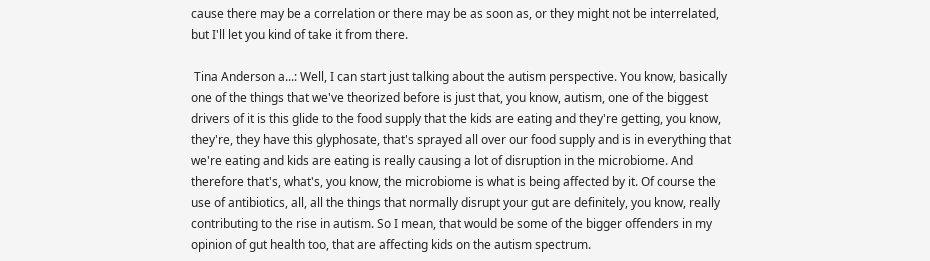cause there may be a correlation or there may be as soon as, or they might not be interrelated, but I'll let you kind of take it from there.

 Tina Anderson a...: Well, I can start just talking about the autism perspective. You know, basically one of the things that we've theorized before is just that, you know, autism, one of the biggest drivers of it is this glide to the food supply that the kids are eating and they're getting, you know, they're, they have this glyphosate, that's sprayed all over our food supply and is in everything that we're eating and kids are eating is really causing a lot of disruption in the microbiome. And therefore that's, what's, you know, the microbiome is what is being affected by it. Of course the use of antibiotics, all, all the things that normally disrupt your gut are definitely, you know, really contributing to the rise in autism. So I mean, that would be some of the bigger offenders in my opinion of gut health too, that are affecting kids on the autism spectrum.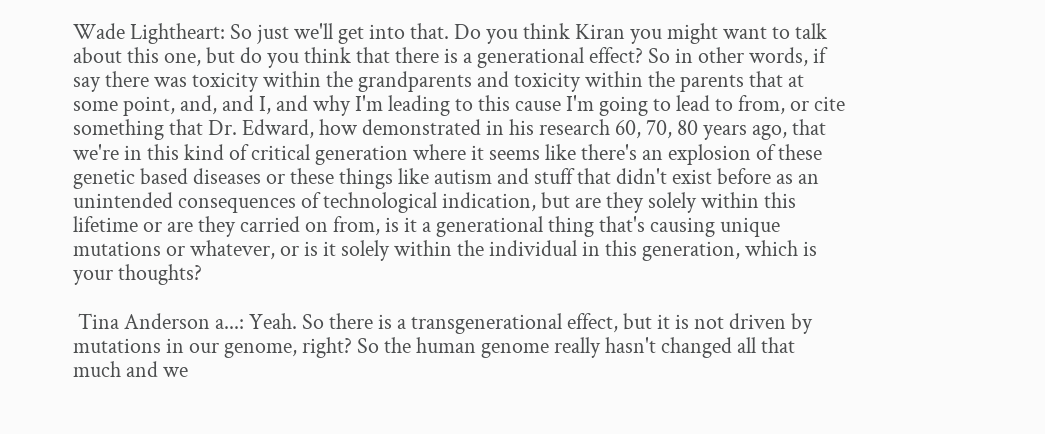Wade Lightheart: So just we'll get into that. Do you think Kiran you might want to talk about this one, but do you think that there is a generational effect? So in other words, if say there was toxicity within the grandparents and toxicity within the parents that at some point, and, and I, and why I'm leading to this cause I'm going to lead to from, or cite something that Dr. Edward, how demonstrated in his research 60, 70, 80 years ago, that we're in this kind of critical generation where it seems like there's an explosion of these genetic based diseases or these things like autism and stuff that didn't exist before as an unintended consequences of technological indication, but are they solely within this lifetime or are they carried on from, is it a generational thing that's causing unique mutations or whatever, or is it solely within the individual in this generation, which is your thoughts?

 Tina Anderson a...: Yeah. So there is a transgenerational effect, but it is not driven by mutations in our genome, right? So the human genome really hasn't changed all that much and we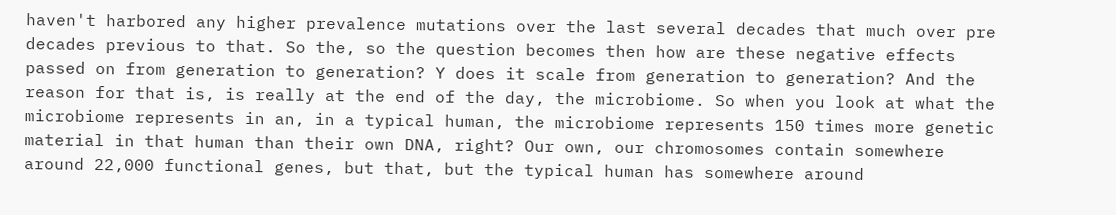haven't harbored any higher prevalence mutations over the last several decades that much over pre decades previous to that. So the, so the question becomes then how are these negative effects passed on from generation to generation? Y does it scale from generation to generation? And the reason for that is, is really at the end of the day, the microbiome. So when you look at what the microbiome represents in an, in a typical human, the microbiome represents 150 times more genetic material in that human than their own DNA, right? Our own, our chromosomes contain somewhere around 22,000 functional genes, but that, but the typical human has somewhere around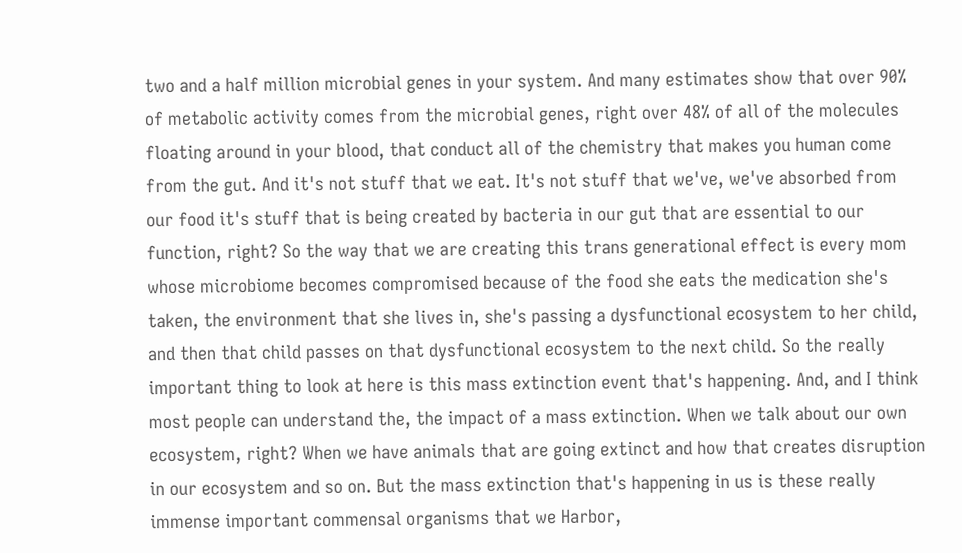two and a half million microbial genes in your system. And many estimates show that over 90% of metabolic activity comes from the microbial genes, right over 48% of all of the molecules floating around in your blood, that conduct all of the chemistry that makes you human come from the gut. And it's not stuff that we eat. It's not stuff that we've, we've absorbed from our food it's stuff that is being created by bacteria in our gut that are essential to our function, right? So the way that we are creating this trans generational effect is every mom whose microbiome becomes compromised because of the food she eats the medication she's taken, the environment that she lives in, she's passing a dysfunctional ecosystem to her child, and then that child passes on that dysfunctional ecosystem to the next child. So the really important thing to look at here is this mass extinction event that's happening. And, and I think most people can understand the, the impact of a mass extinction. When we talk about our own ecosystem, right? When we have animals that are going extinct and how that creates disruption in our ecosystem and so on. But the mass extinction that's happening in us is these really immense important commensal organisms that we Harbor,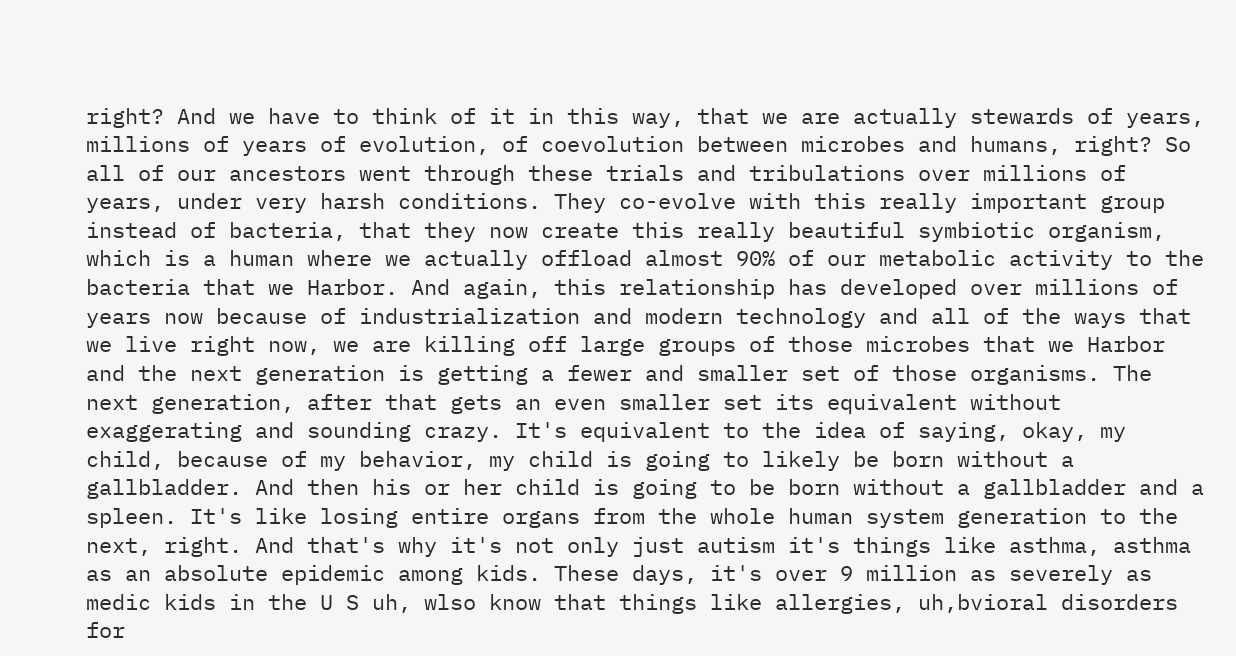right? And we have to think of it in this way, that we are actually stewards of years, millions of years of evolution, of coevolution between microbes and humans, right? So all of our ancestors went through these trials and tribulations over millions of years, under very harsh conditions. They co-evolve with this really important group instead of bacteria, that they now create this really beautiful symbiotic organism, which is a human where we actually offload almost 90% of our metabolic activity to the bacteria that we Harbor. And again, this relationship has developed over millions of years now because of industrialization and modern technology and all of the ways that we live right now, we are killing off large groups of those microbes that we Harbor and the next generation is getting a fewer and smaller set of those organisms. The next generation, after that gets an even smaller set its equivalent without exaggerating and sounding crazy. It's equivalent to the idea of saying, okay, my child, because of my behavior, my child is going to likely be born without a gallbladder. And then his or her child is going to be born without a gallbladder and a spleen. It's like losing entire organs from the whole human system generation to the next, right. And that's why it's not only just autism it's things like asthma, asthma as an absolute epidemic among kids. These days, it's over 9 million as severely as medic kids in the U S uh, wlso know that things like allergies, uh,bvioral disorders for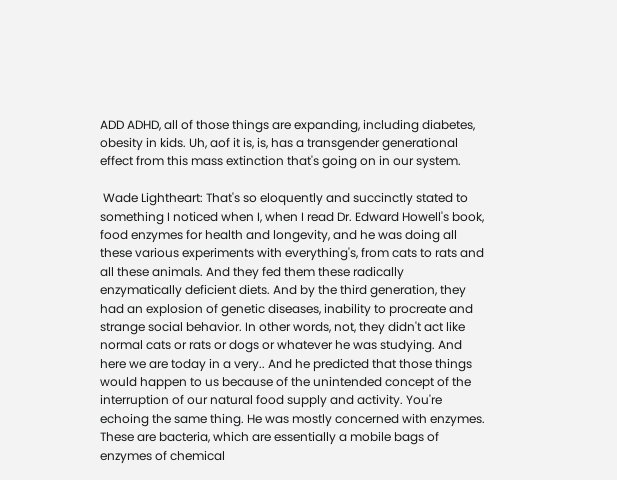ADD ADHD, all of those things are expanding, including diabetes, obesity in kids. Uh, aof it is, is, has a transgender generational effect from this mass extinction that's going on in our system.

 Wade Lightheart: That's so eloquently and succinctly stated to something I noticed when I, when I read Dr. Edward Howell's book, food enzymes for health and longevity, and he was doing all these various experiments with everything's, from cats to rats and all these animals. And they fed them these radically enzymatically deficient diets. And by the third generation, they had an explosion of genetic diseases, inability to procreate and strange social behavior. In other words, not, they didn't act like normal cats or rats or dogs or whatever he was studying. And here we are today in a very.. And he predicted that those things would happen to us because of the unintended concept of the interruption of our natural food supply and activity. You're echoing the same thing. He was mostly concerned with enzymes. These are bacteria, which are essentially a mobile bags of enzymes of chemical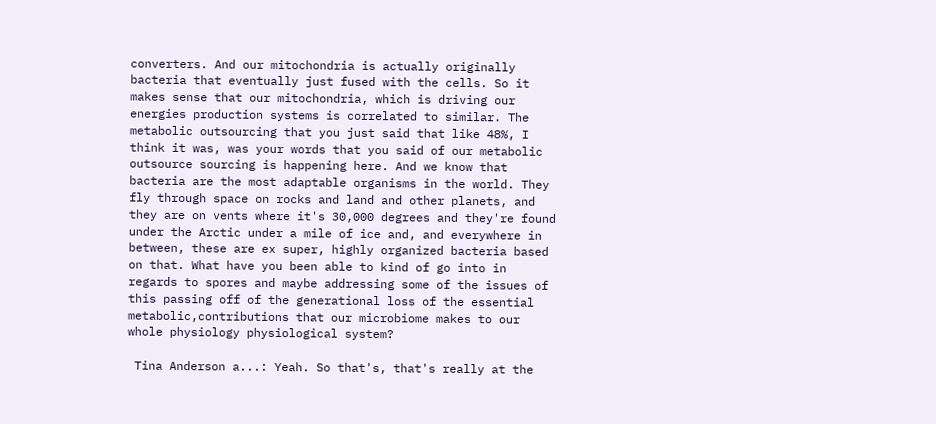converters. And our mitochondria is actually originally bacteria that eventually just fused with the cells. So it makes sense that our mitochondria, which is driving our energies production systems is correlated to similar. The metabolic outsourcing that you just said that like 48%, I think it was, was your words that you said of our metabolic outsource sourcing is happening here. And we know that bacteria are the most adaptable organisms in the world. They fly through space on rocks and land and other planets, and they are on vents where it's 30,000 degrees and they're found under the Arctic under a mile of ice and, and everywhere in between, these are ex super, highly organized bacteria based on that. What have you been able to kind of go into in regards to spores and maybe addressing some of the issues of this passing off of the generational loss of the essential metabolic,contributions that our microbiome makes to our whole physiology physiological system?

 Tina Anderson a...: Yeah. So that's, that's really at the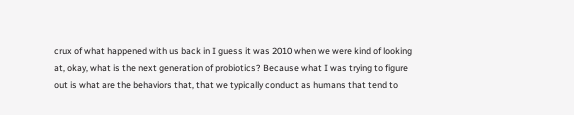crux of what happened with us back in I guess it was 2010 when we were kind of looking at, okay, what is the next generation of probiotics? Because what I was trying to figure out is what are the behaviors that, that we typically conduct as humans that tend to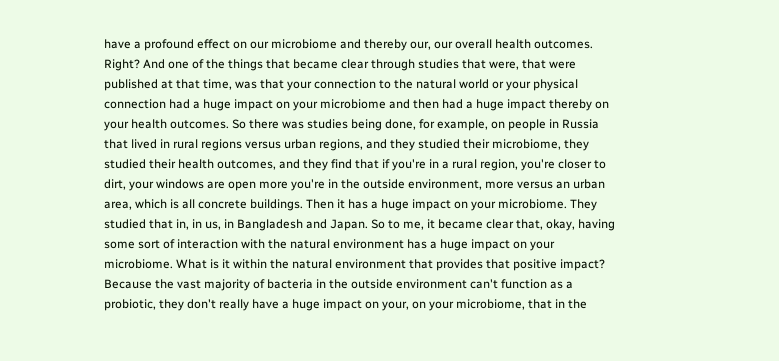have a profound effect on our microbiome and thereby our, our overall health outcomes. Right? And one of the things that became clear through studies that were, that were published at that time, was that your connection to the natural world or your physical connection had a huge impact on your microbiome and then had a huge impact thereby on your health outcomes. So there was studies being done, for example, on people in Russia that lived in rural regions versus urban regions, and they studied their microbiome, they studied their health outcomes, and they find that if you're in a rural region, you're closer to dirt, your windows are open more you're in the outside environment, more versus an urban area, which is all concrete buildings. Then it has a huge impact on your microbiome. They studied that in, in us, in Bangladesh and Japan. So to me, it became clear that, okay, having some sort of interaction with the natural environment has a huge impact on your microbiome. What is it within the natural environment that provides that positive impact? Because the vast majority of bacteria in the outside environment can't function as a probiotic, they don't really have a huge impact on your, on your microbiome, that in the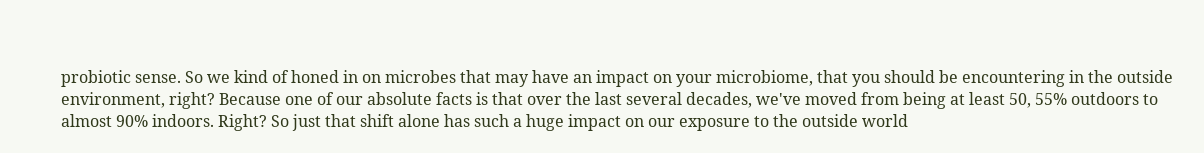probiotic sense. So we kind of honed in on microbes that may have an impact on your microbiome, that you should be encountering in the outside environment, right? Because one of our absolute facts is that over the last several decades, we've moved from being at least 50, 55% outdoors to almost 90% indoors. Right? So just that shift alone has such a huge impact on our exposure to the outside world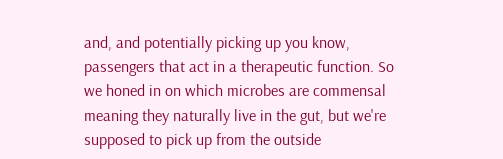and, and potentially picking up you know, passengers that act in a therapeutic function. So we honed in on which microbes are commensal meaning they naturally live in the gut, but we're supposed to pick up from the outside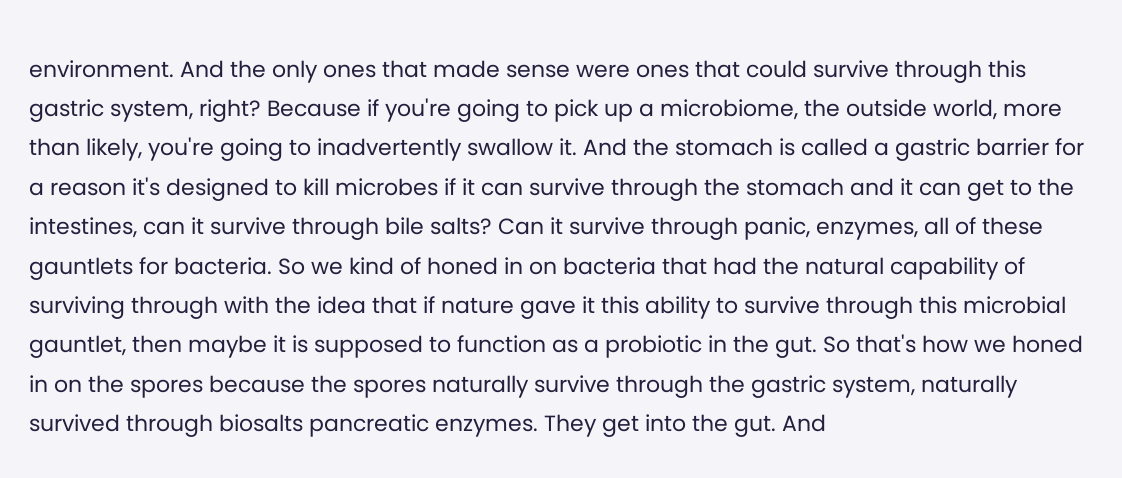environment. And the only ones that made sense were ones that could survive through this gastric system, right? Because if you're going to pick up a microbiome, the outside world, more than likely, you're going to inadvertently swallow it. And the stomach is called a gastric barrier for a reason it's designed to kill microbes if it can survive through the stomach and it can get to the intestines, can it survive through bile salts? Can it survive through panic, enzymes, all of these gauntlets for bacteria. So we kind of honed in on bacteria that had the natural capability of surviving through with the idea that if nature gave it this ability to survive through this microbial gauntlet, then maybe it is supposed to function as a probiotic in the gut. So that's how we honed in on the spores because the spores naturally survive through the gastric system, naturally survived through biosalts pancreatic enzymes. They get into the gut. And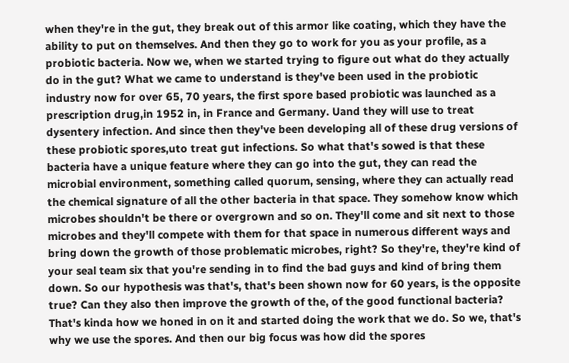when they're in the gut, they break out of this armor like coating, which they have the ability to put on themselves. And then they go to work for you as your profile, as a probiotic bacteria. Now we, when we started trying to figure out what do they actually do in the gut? What we came to understand is they've been used in the probiotic industry now for over 65, 70 years, the first spore based probiotic was launched as a prescription drug,in 1952 in, in France and Germany. Uand they will use to treat dysentery infection. And since then they've been developing all of these drug versions of these probiotic spores,uto treat gut infections. So what that's sowed is that these bacteria have a unique feature where they can go into the gut, they can read the microbial environment, something called quorum, sensing, where they can actually read the chemical signature of all the other bacteria in that space. They somehow know which microbes shouldn't be there or overgrown and so on. They'll come and sit next to those microbes and they'll compete with them for that space in numerous different ways and bring down the growth of those problematic microbes, right? So they're, they're kind of your seal team six that you're sending in to find the bad guys and kind of bring them down. So our hypothesis was that's, that's been shown now for 60 years, is the opposite true? Can they also then improve the growth of the, of the good functional bacteria? That's kinda how we honed in on it and started doing the work that we do. So we, that's why we use the spores. And then our big focus was how did the spores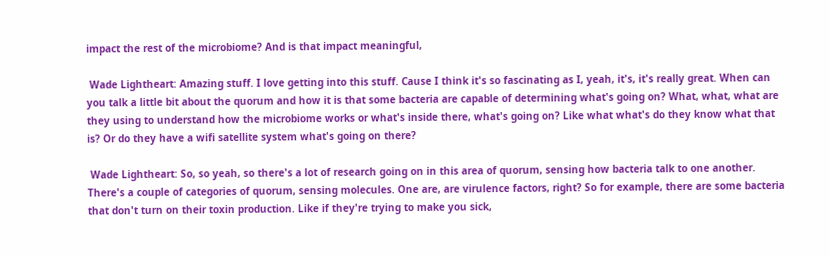impact the rest of the microbiome? And is that impact meaningful,

 Wade Lightheart: Amazing stuff. I love getting into this stuff. Cause I think it's so fascinating as I, yeah, it's, it's really great. When can you talk a little bit about the quorum and how it is that some bacteria are capable of determining what's going on? What, what, what are they using to understand how the microbiome works or what's inside there, what's going on? Like what what's do they know what that is? Or do they have a wifi satellite system what's going on there?

 Wade Lightheart: So, so yeah, so there's a lot of research going on in this area of quorum, sensing how bacteria talk to one another. There's a couple of categories of quorum, sensing molecules. One are, are virulence factors, right? So for example, there are some bacteria that don't turn on their toxin production. Like if they're trying to make you sick,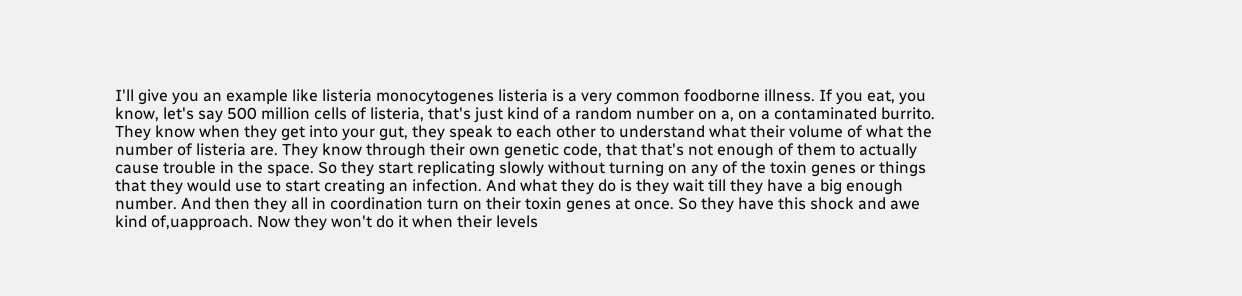I'll give you an example like listeria monocytogenes listeria is a very common foodborne illness. If you eat, you know, let's say 500 million cells of listeria, that's just kind of a random number on a, on a contaminated burrito. They know when they get into your gut, they speak to each other to understand what their volume of what the number of listeria are. They know through their own genetic code, that that's not enough of them to actually cause trouble in the space. So they start replicating slowly without turning on any of the toxin genes or things that they would use to start creating an infection. And what they do is they wait till they have a big enough number. And then they all in coordination turn on their toxin genes at once. So they have this shock and awe kind of,uapproach. Now they won't do it when their levels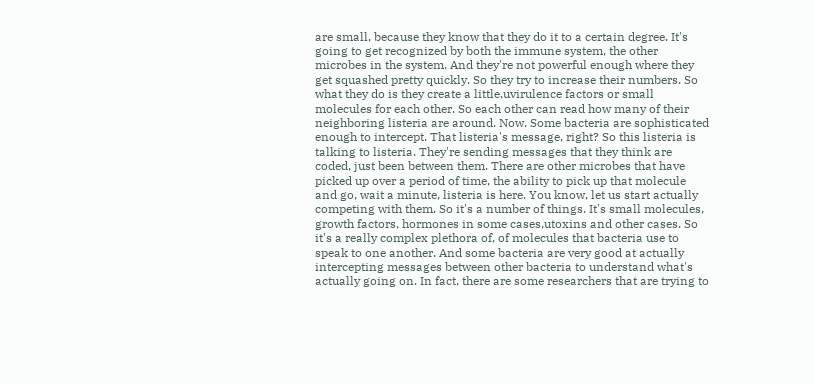are small, because they know that they do it to a certain degree. It's going to get recognized by both the immune system, the other microbes in the system. And they're not powerful enough where they get squashed pretty quickly. So they try to increase their numbers. So what they do is they create a little,uvirulence factors or small molecules for each other. So each other can read how many of their neighboring listeria are around. Now. Some bacteria are sophisticated enough to intercept. That listeria's message, right? So this listeria is talking to listeria. They're sending messages that they think are coded, just been between them. There are other microbes that have picked up over a period of time, the ability to pick up that molecule and go, wait a minute, listeria is here. You know, let us start actually competing with them. So it's a number of things. It's small molecules, growth factors, hormones in some cases,utoxins and other cases. So it's a really complex plethora of, of molecules that bacteria use to speak to one another. And some bacteria are very good at actually intercepting messages between other bacteria to understand what's actually going on. In fact, there are some researchers that are trying to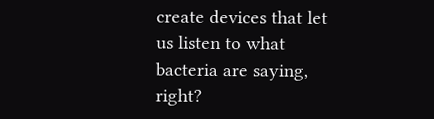create devices that let us listen to what bacteria are saying, right?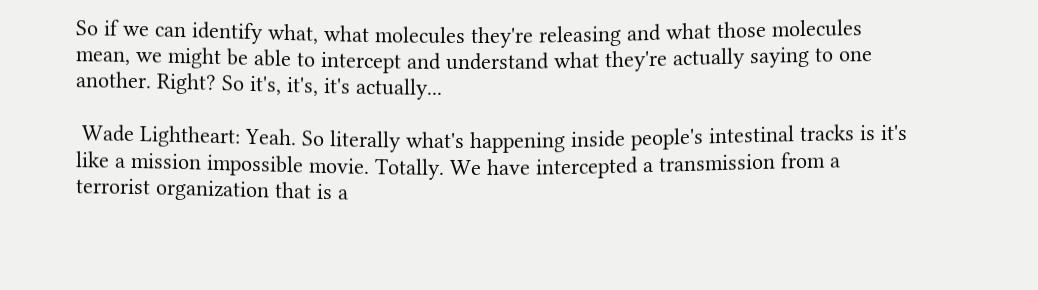So if we can identify what, what molecules they're releasing and what those molecules mean, we might be able to intercept and understand what they're actually saying to one another. Right? So it's, it's, it's actually...

 Wade Lightheart: Yeah. So literally what's happening inside people's intestinal tracks is it's like a mission impossible movie. Totally. We have intercepted a transmission from a terrorist organization that is a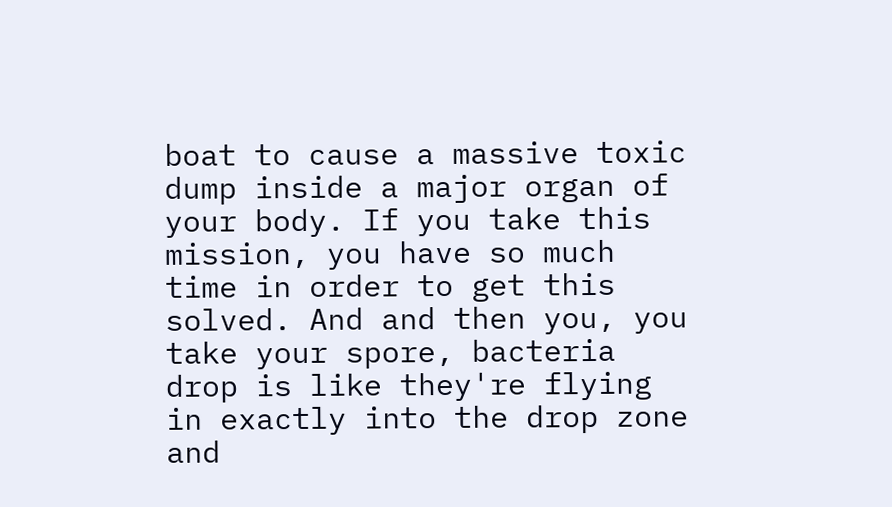boat to cause a massive toxic dump inside a major organ of your body. If you take this mission, you have so much time in order to get this solved. And and then you, you take your spore, bacteria drop is like they're flying in exactly into the drop zone and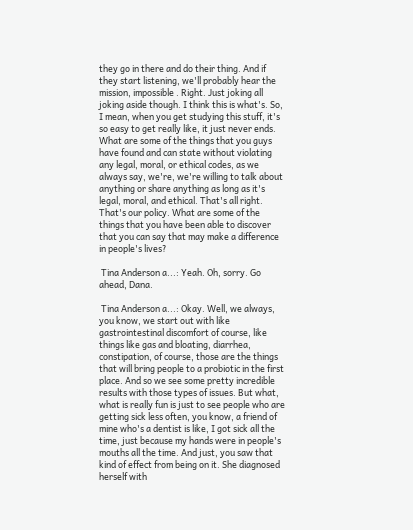they go in there and do their thing. And if they start listening, we'll probably hear the mission, impossible . Right. Just joking all joking aside though. I think this is what's. So, I mean, when you get studying this stuff, it's so easy to get really like, it just never ends. What are some of the things that you guys have found and can state without violating any legal, moral, or ethical codes, as we always say, we're, we're willing to talk about anything or share anything as long as it's legal, moral, and ethical. That's all right. That's our policy. What are some of the things that you have been able to discover that you can say that may make a difference in people's lives?

 Tina Anderson a...: Yeah. Oh, sorry. Go ahead, Dana.

 Tina Anderson a...: Okay. Well, we always, you know, we start out with like gastrointestinal discomfort of course, like things like gas and bloating, diarrhea, constipation, of course, those are the things that will bring people to a probiotic in the first place. And so we see some pretty incredible results with those types of issues. But what, what is really fun is just to see people who are getting sick less often, you know, a friend of mine who's a dentist is like, I got sick all the time, just because my hands were in people's mouths all the time. And just, you saw that kind of effect from being on it. She diagnosed herself with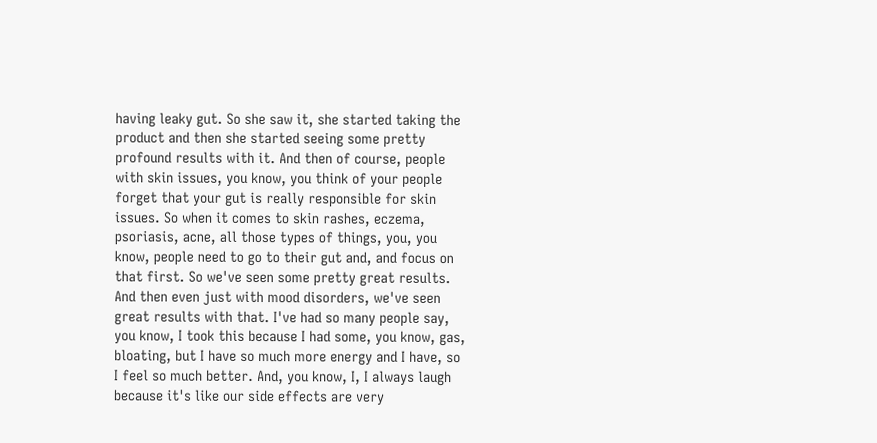having leaky gut. So she saw it, she started taking the product and then she started seeing some pretty profound results with it. And then of course, people with skin issues, you know, you think of your people forget that your gut is really responsible for skin issues. So when it comes to skin rashes, eczema, psoriasis, acne, all those types of things, you, you know, people need to go to their gut and, and focus on that first. So we've seen some pretty great results. And then even just with mood disorders, we've seen great results with that. I've had so many people say, you know, I took this because I had some, you know, gas, bloating, but I have so much more energy and I have, so I feel so much better. And, you know, I, I always laugh because it's like our side effects are very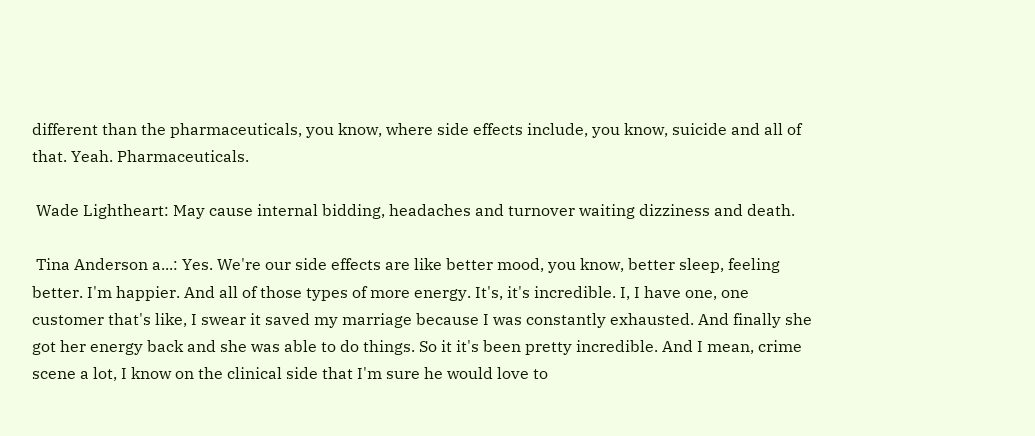different than the pharmaceuticals, you know, where side effects include, you know, suicide and all of that. Yeah. Pharmaceuticals.

 Wade Lightheart: May cause internal bidding, headaches and turnover waiting dizziness and death.

 Tina Anderson a...: Yes. We're our side effects are like better mood, you know, better sleep, feeling better. I'm happier. And all of those types of more energy. It's, it's incredible. I, I have one, one customer that's like, I swear it saved my marriage because I was constantly exhausted. And finally she got her energy back and she was able to do things. So it it's been pretty incredible. And I mean, crime scene a lot, I know on the clinical side that I'm sure he would love to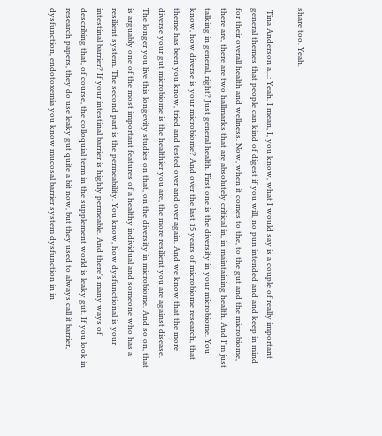share too. Yeah.

 Tina Anderson a...: Yeah. I mean, I, you know, what I would say is a couple of really important general themes that people can kind of digest if you will, no pun intended and and keep in mind for their overall health and wellness. Now, when it comes to the, to the gut and the microbiome, there are, there are two hallmarks that are absolutely critical in, in maintaining health. And I'm just talking in general, right? Just general health. First one is the diversity in your microbiome. You know, how diverse is your microbiome? And over the last 15 years of microbiome research, that theme has been you know, tried and tested over and over again. And we know that the more diverse your gut microbiome is the healthier you are, the more resilient you are against disease. The longer you live this longevity studies on that, on the diversity in microbiome. And so on, that is arguably one of the most important features of a healthy individual and someone who has a resilient system. The second part is the permeability. You know, how dysfunctional is your intestinal barrier? If your intestinal barrier is highly permeable. And there's many ways of describing that, of course, the colloquial term in the supplement world is leaky gut. If you look in research papers, they do use leaky gut quite a bit now, but they used to always call it barrier, dysfunction, endotoxemia you know mucosal barrier system dysfunction in in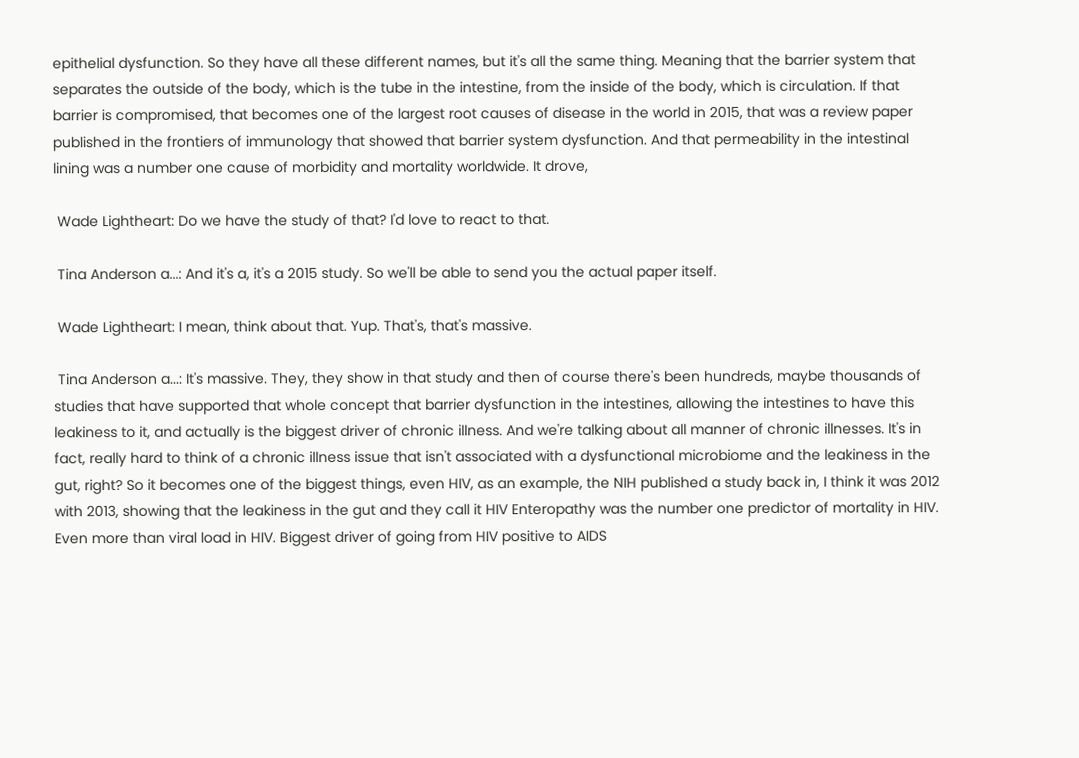epithelial dysfunction. So they have all these different names, but it's all the same thing. Meaning that the barrier system that separates the outside of the body, which is the tube in the intestine, from the inside of the body, which is circulation. If that barrier is compromised, that becomes one of the largest root causes of disease in the world in 2015, that was a review paper published in the frontiers of immunology that showed that barrier system dysfunction. And that permeability in the intestinal lining was a number one cause of morbidity and mortality worldwide. It drove,

 Wade Lightheart: Do we have the study of that? I'd love to react to that.

 Tina Anderson a...: And it's a, it's a 2015 study. So we'll be able to send you the actual paper itself.

 Wade Lightheart: I mean, think about that. Yup. That's, that's massive.

 Tina Anderson a...: It's massive. They, they show in that study and then of course there's been hundreds, maybe thousands of studies that have supported that whole concept that barrier dysfunction in the intestines, allowing the intestines to have this leakiness to it, and actually is the biggest driver of chronic illness. And we're talking about all manner of chronic illnesses. It's in fact, really hard to think of a chronic illness issue that isn't associated with a dysfunctional microbiome and the leakiness in the gut, right? So it becomes one of the biggest things, even HIV, as an example, the NIH published a study back in, I think it was 2012 with 2013, showing that the leakiness in the gut and they call it HIV Enteropathy was the number one predictor of mortality in HIV. Even more than viral load in HIV. Biggest driver of going from HIV positive to AIDS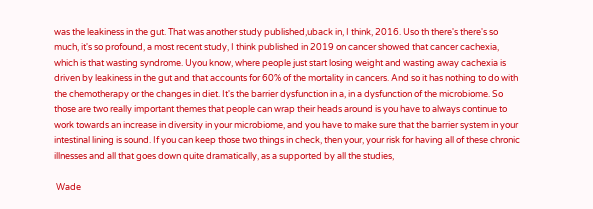was the leakiness in the gut. That was another study published,uback in, I think, 2016. Uso th there's there's so much, it's so profound, a most recent study, I think published in 2019 on cancer showed that cancer cachexia, which is that wasting syndrome. Uyou know, where people just start losing weight and wasting away cachexia is driven by leakiness in the gut and that accounts for 60% of the mortality in cancers. And so it has nothing to do with the chemotherapy or the changes in diet. It's the barrier dysfunction in a, in a dysfunction of the microbiome. So those are two really important themes that people can wrap their heads around is you have to always continue to work towards an increase in diversity in your microbiome, and you have to make sure that the barrier system in your intestinal lining is sound. If you can keep those two things in check, then your, your risk for having all of these chronic illnesses and all that goes down quite dramatically, as a supported by all the studies,

 Wade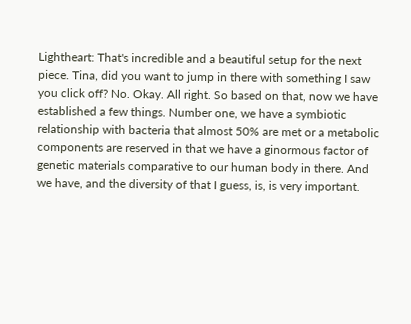Lightheart: That's incredible and a beautiful setup for the next piece. Tina, did you want to jump in there with something I saw you click off? No. Okay. All right. So based on that, now we have established a few things. Number one, we have a symbiotic relationship with bacteria that almost 50% are met or a metabolic components are reserved in that we have a ginormous factor of genetic materials comparative to our human body in there. And we have, and the diversity of that I guess, is, is very important.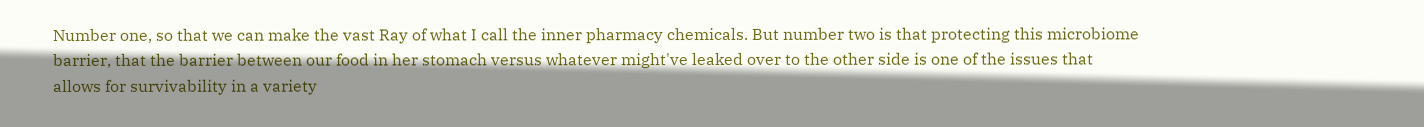Number one, so that we can make the vast Ray of what I call the inner pharmacy chemicals. But number two is that protecting this microbiome barrier, that the barrier between our food in her stomach versus whatever might've leaked over to the other side is one of the issues that allows for survivability in a variety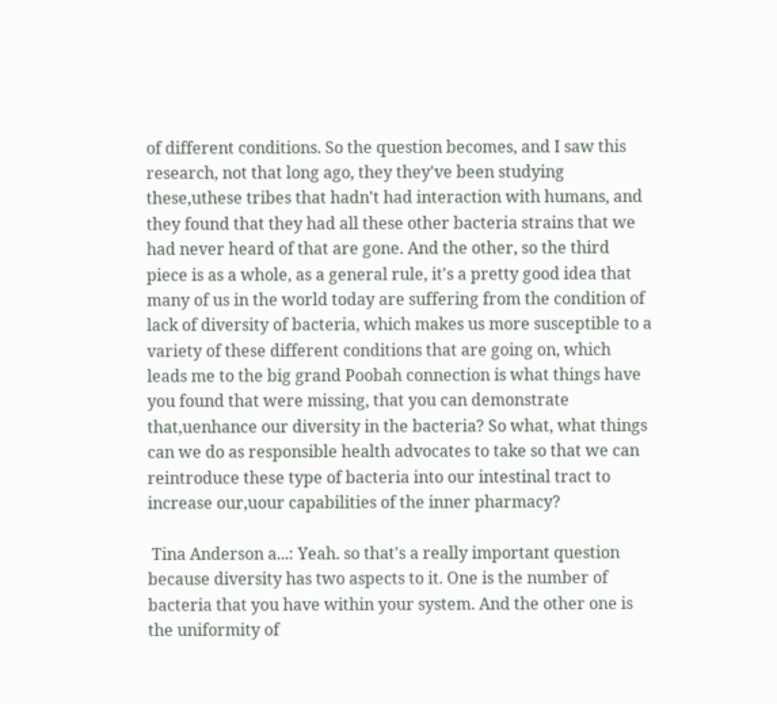of different conditions. So the question becomes, and I saw this research, not that long ago, they they've been studying these,uthese tribes that hadn't had interaction with humans, and they found that they had all these other bacteria strains that we had never heard of that are gone. And the other, so the third piece is as a whole, as a general rule, it's a pretty good idea that many of us in the world today are suffering from the condition of lack of diversity of bacteria, which makes us more susceptible to a variety of these different conditions that are going on, which leads me to the big grand Poobah connection is what things have you found that were missing, that you can demonstrate that,uenhance our diversity in the bacteria? So what, what things can we do as responsible health advocates to take so that we can reintroduce these type of bacteria into our intestinal tract to increase our,uour capabilities of the inner pharmacy?

 Tina Anderson a...: Yeah. so that's a really important question because diversity has two aspects to it. One is the number of bacteria that you have within your system. And the other one is the uniformity of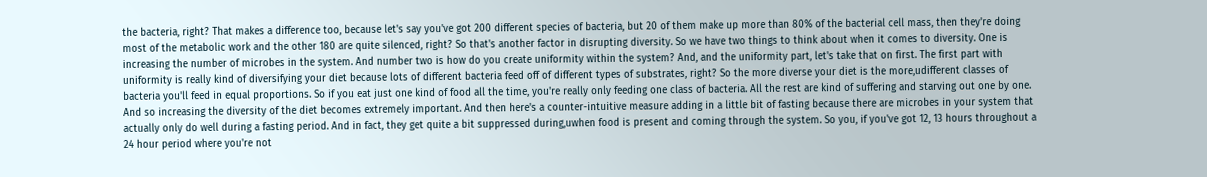the bacteria, right? That makes a difference too, because let's say you've got 200 different species of bacteria, but 20 of them make up more than 80% of the bacterial cell mass, then they're doing most of the metabolic work and the other 180 are quite silenced, right? So that's another factor in disrupting diversity. So we have two things to think about when it comes to diversity. One is increasing the number of microbes in the system. And number two is how do you create uniformity within the system? And, and the uniformity part, let's take that on first. The first part with uniformity is really kind of diversifying your diet because lots of different bacteria feed off of different types of substrates, right? So the more diverse your diet is the more,udifferent classes of bacteria you'll feed in equal proportions. So if you eat just one kind of food all the time, you're really only feeding one class of bacteria. All the rest are kind of suffering and starving out one by one. And so increasing the diversity of the diet becomes extremely important. And then here's a counter-intuitive measure adding in a little bit of fasting because there are microbes in your system that actually only do well during a fasting period. And in fact, they get quite a bit suppressed during,uwhen food is present and coming through the system. So you, if you've got 12, 13 hours throughout a 24 hour period where you're not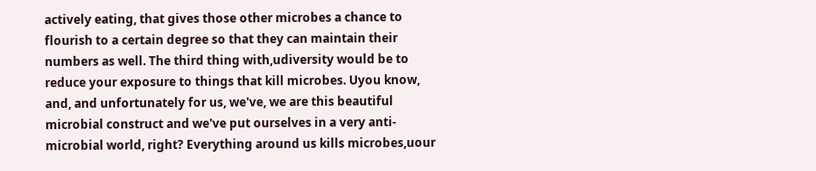actively eating, that gives those other microbes a chance to flourish to a certain degree so that they can maintain their numbers as well. The third thing with,udiversity would be to reduce your exposure to things that kill microbes. Uyou know, and, and unfortunately for us, we've, we are this beautiful microbial construct and we've put ourselves in a very anti-microbial world, right? Everything around us kills microbes,uour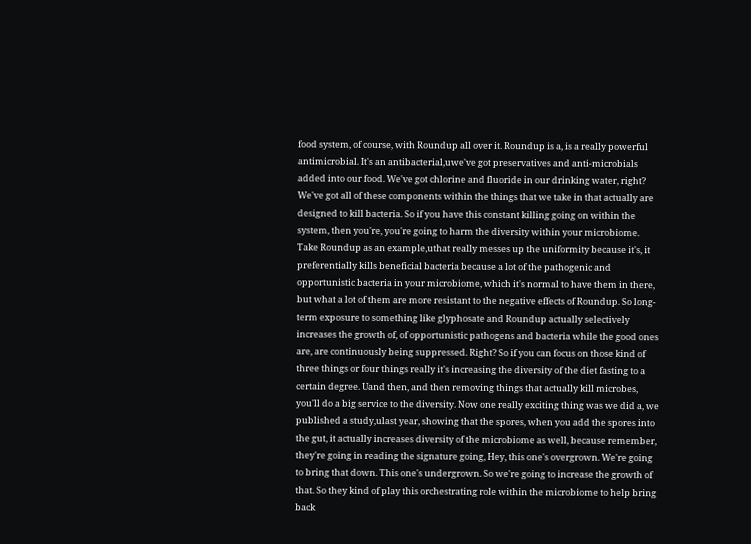food system, of course, with Roundup all over it. Roundup is a, is a really powerful antimicrobial. It's an antibacterial,uwe've got preservatives and anti-microbials added into our food. We've got chlorine and fluoride in our drinking water, right? We've got all of these components within the things that we take in that actually are designed to kill bacteria. So if you have this constant killing going on within the system, then you're, you're going to harm the diversity within your microbiome. Take Roundup as an example,uthat really messes up the uniformity because it's, it preferentially kills beneficial bacteria because a lot of the pathogenic and opportunistic bacteria in your microbiome, which it's normal to have them in there, but what a lot of them are more resistant to the negative effects of Roundup. So long-term exposure to something like glyphosate and Roundup actually selectively increases the growth of, of opportunistic pathogens and bacteria while the good ones are, are continuously being suppressed. Right? So if you can focus on those kind of three things or four things really it's increasing the diversity of the diet fasting to a certain degree. Uand then, and then removing things that actually kill microbes, you'll do a big service to the diversity. Now one really exciting thing was we did a, we published a study,ulast year, showing that the spores, when you add the spores into the gut, it actually increases diversity of the microbiome as well, because remember, they're going in reading the signature going, Hey, this one's overgrown. We're going to bring that down. This one's undergrown. So we're going to increase the growth of that. So they kind of play this orchestrating role within the microbiome to help bring back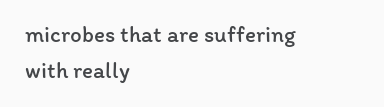microbes that are suffering with really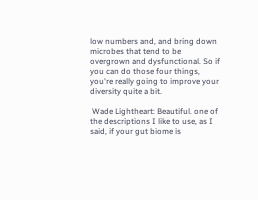low numbers and, and bring down microbes that tend to be overgrown and dysfunctional. So if you can do those four things, you're really going to improve your diversity quite a bit.

 Wade Lightheart: Beautiful. one of the descriptions I like to use, as I said, if your gut biome is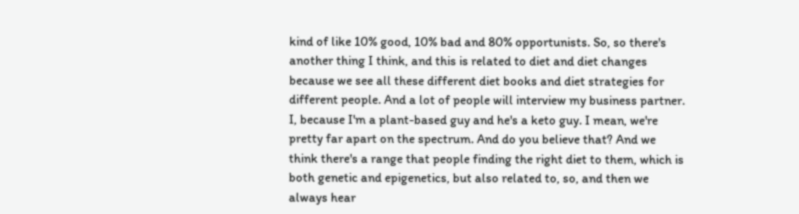kind of like 10% good, 10% bad and 80% opportunists. So, so there's another thing I think, and this is related to diet and diet changes because we see all these different diet books and diet strategies for different people. And a lot of people will interview my business partner. I, because I'm a plant-based guy and he's a keto guy. I mean, we're pretty far apart on the spectrum. And do you believe that? And we think there's a range that people finding the right diet to them, which is both genetic and epigenetics, but also related to, so, and then we always hear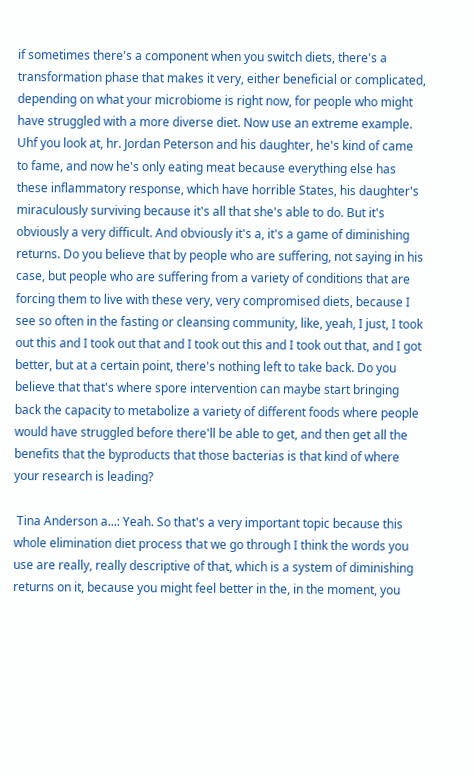if sometimes there's a component when you switch diets, there's a transformation phase that makes it very, either beneficial or complicated, depending on what your microbiome is right now, for people who might have struggled with a more diverse diet. Now use an extreme example. Uhf you look at, hr. Jordan Peterson and his daughter, he's kind of came to fame, and now he's only eating meat because everything else has these inflammatory response, which have horrible States, his daughter's miraculously surviving because it's all that she's able to do. But it's obviously a very difficult. And obviously it's a, it's a game of diminishing returns. Do you believe that by people who are suffering, not saying in his case, but people who are suffering from a variety of conditions that are forcing them to live with these very, very compromised diets, because I see so often in the fasting or cleansing community, like, yeah, I just, I took out this and I took out that and I took out this and I took out that, and I got better, but at a certain point, there's nothing left to take back. Do you believe that that's where spore intervention can maybe start bringing back the capacity to metabolize a variety of different foods where people would have struggled before there'll be able to get, and then get all the benefits that the byproducts that those bacterias is that kind of where your research is leading?

 Tina Anderson a...: Yeah. So that's a very important topic because this whole elimination diet process that we go through I think the words you use are really, really descriptive of that, which is a system of diminishing returns on it, because you might feel better in the, in the moment, you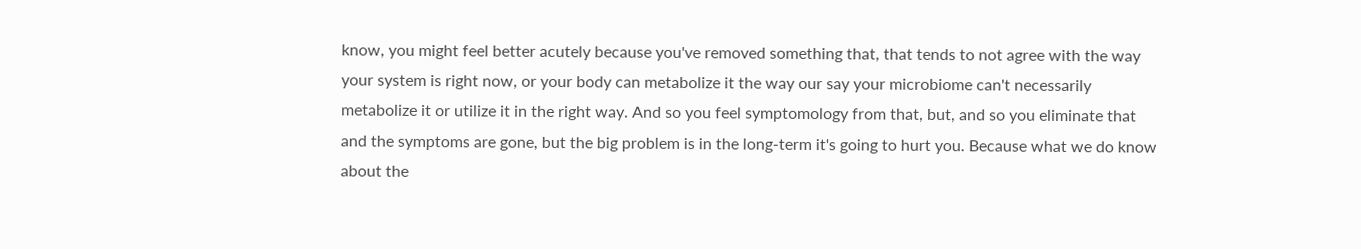know, you might feel better acutely because you've removed something that, that tends to not agree with the way your system is right now, or your body can metabolize it the way our say your microbiome can't necessarily metabolize it or utilize it in the right way. And so you feel symptomology from that, but, and so you eliminate that and the symptoms are gone, but the big problem is in the long-term it's going to hurt you. Because what we do know about the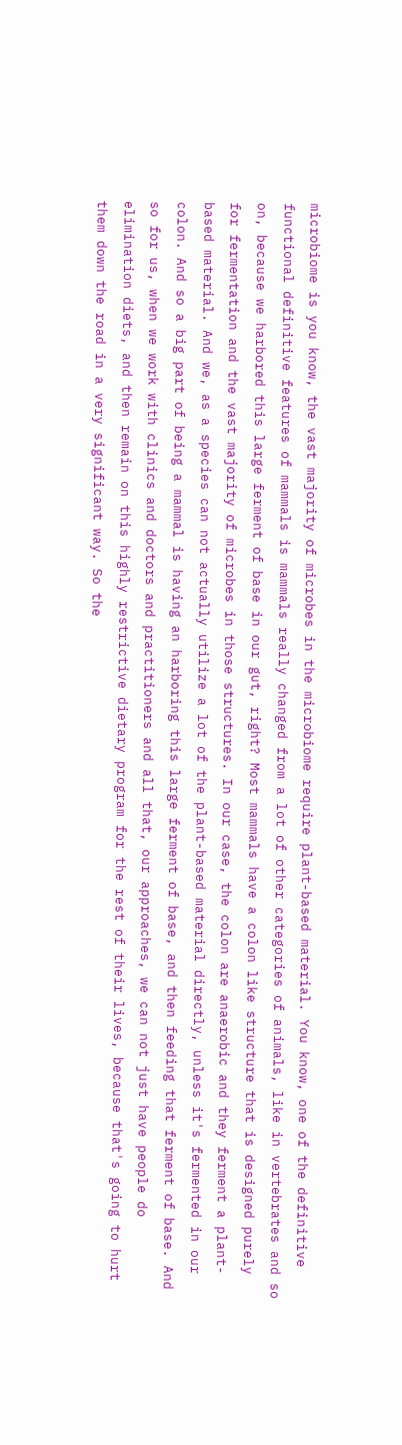microbiome is you know, the vast majority of microbes in the microbiome require plant-based material. You know, one of the definitive functional definitive features of mammals is mammals really changed from a lot of other categories of animals, like in vertebrates and so on, because we harbored this large ferment of base in our gut, right? Most mammals have a colon like structure that is designed purely for fermentation and the vast majority of microbes in those structures. In our case, the colon are anaerobic and they ferment a plant-based material. And we, as a species can not actually utilize a lot of the plant-based material directly, unless it's fermented in our colon. And so a big part of being a mammal is having an harboring this large ferment of base, and then feeding that ferment of base. And so for us, when we work with clinics and doctors and practitioners and all that, our approaches, we can not just have people do elimination diets, and then remain on this highly restrictive dietary program for the rest of their lives, because that's going to hurt them down the road in a very significant way. So the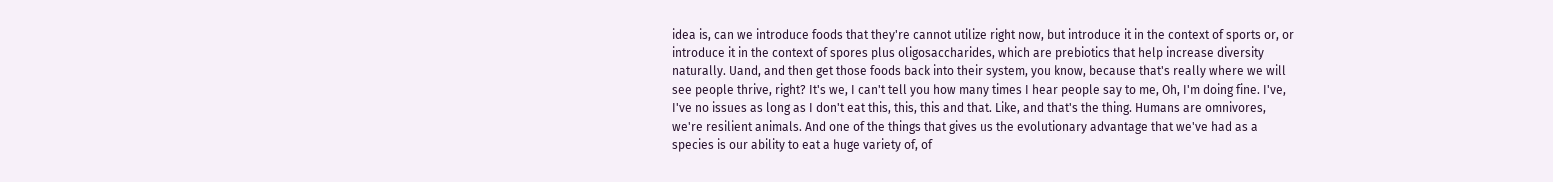idea is, can we introduce foods that they're cannot utilize right now, but introduce it in the context of sports or, or introduce it in the context of spores plus oligosaccharides, which are prebiotics that help increase diversity naturally. Uand, and then get those foods back into their system, you know, because that's really where we will see people thrive, right? It's we, I can't tell you how many times I hear people say to me, Oh, I'm doing fine. I've, I've no issues as long as I don't eat this, this, this and that. Like, and that's the thing. Humans are omnivores, we're resilient animals. And one of the things that gives us the evolutionary advantage that we've had as a species is our ability to eat a huge variety of, of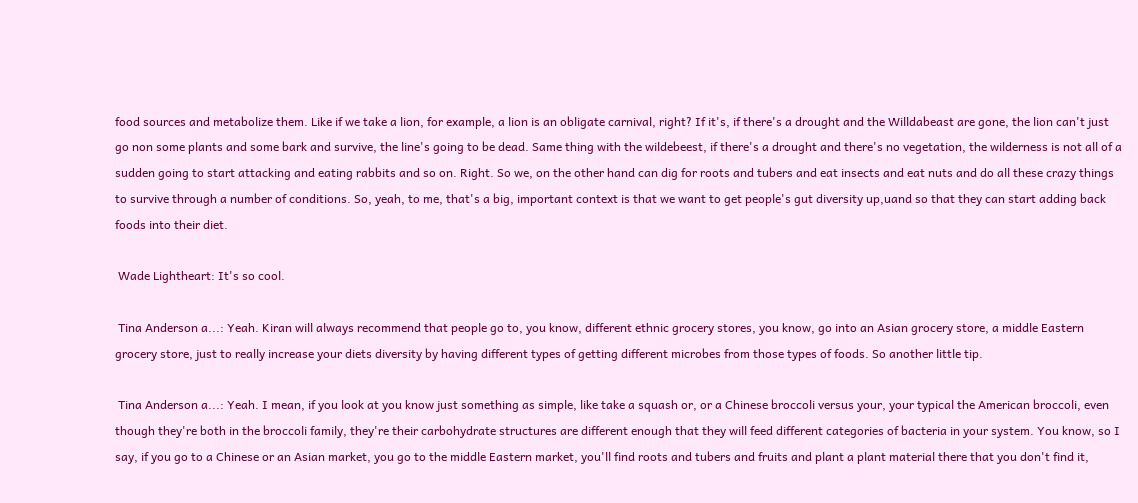food sources and metabolize them. Like if we take a lion, for example, a lion is an obligate carnival, right? If it's, if there's a drought and the Willdabeast are gone, the lion can't just go non some plants and some bark and survive, the line's going to be dead. Same thing with the wildebeest, if there's a drought and there's no vegetation, the wilderness is not all of a sudden going to start attacking and eating rabbits and so on. Right. So we, on the other hand can dig for roots and tubers and eat insects and eat nuts and do all these crazy things to survive through a number of conditions. So, yeah, to me, that's a big, important context is that we want to get people's gut diversity up,uand so that they can start adding back foods into their diet.

 Wade Lightheart: It's so cool.

 Tina Anderson a...: Yeah. Kiran will always recommend that people go to, you know, different ethnic grocery stores, you know, go into an Asian grocery store, a middle Eastern grocery store, just to really increase your diets diversity by having different types of getting different microbes from those types of foods. So another little tip.

 Tina Anderson a...: Yeah. I mean, if you look at you know just something as simple, like take a squash or, or a Chinese broccoli versus your, your typical the American broccoli, even though they're both in the broccoli family, they're their carbohydrate structures are different enough that they will feed different categories of bacteria in your system. You know, so I say, if you go to a Chinese or an Asian market, you go to the middle Eastern market, you'll find roots and tubers and fruits and plant a plant material there that you don't find it,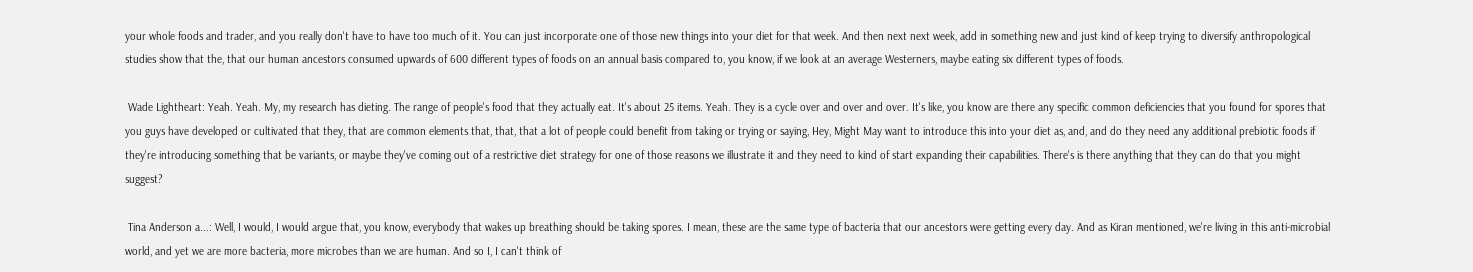your whole foods and trader, and you really don't have to have too much of it. You can just incorporate one of those new things into your diet for that week. And then next next week, add in something new and just kind of keep trying to diversify anthropological studies show that the, that our human ancestors consumed upwards of 600 different types of foods on an annual basis compared to, you know, if we look at an average Westerners, maybe eating six different types of foods.

 Wade Lightheart: Yeah. Yeah. My, my research has dieting. The range of people's food that they actually eat. It's about 25 items. Yeah. They is a cycle over and over and over. It's like, you know are there any specific common deficiencies that you found for spores that you guys have developed or cultivated that they, that are common elements that, that, that a lot of people could benefit from taking or trying or saying, Hey, Might May want to introduce this into your diet as, and, and do they need any additional prebiotic foods if they're introducing something that be variants, or maybe they've coming out of a restrictive diet strategy for one of those reasons we illustrate it and they need to kind of start expanding their capabilities. There's is there anything that they can do that you might suggest?

 Tina Anderson a...: Well, I would, I would argue that, you know, everybody that wakes up breathing should be taking spores. I mean, these are the same type of bacteria that our ancestors were getting every day. And as Kiran mentioned, we're living in this anti-microbial world, and yet we are more bacteria, more microbes than we are human. And so I, I can't think of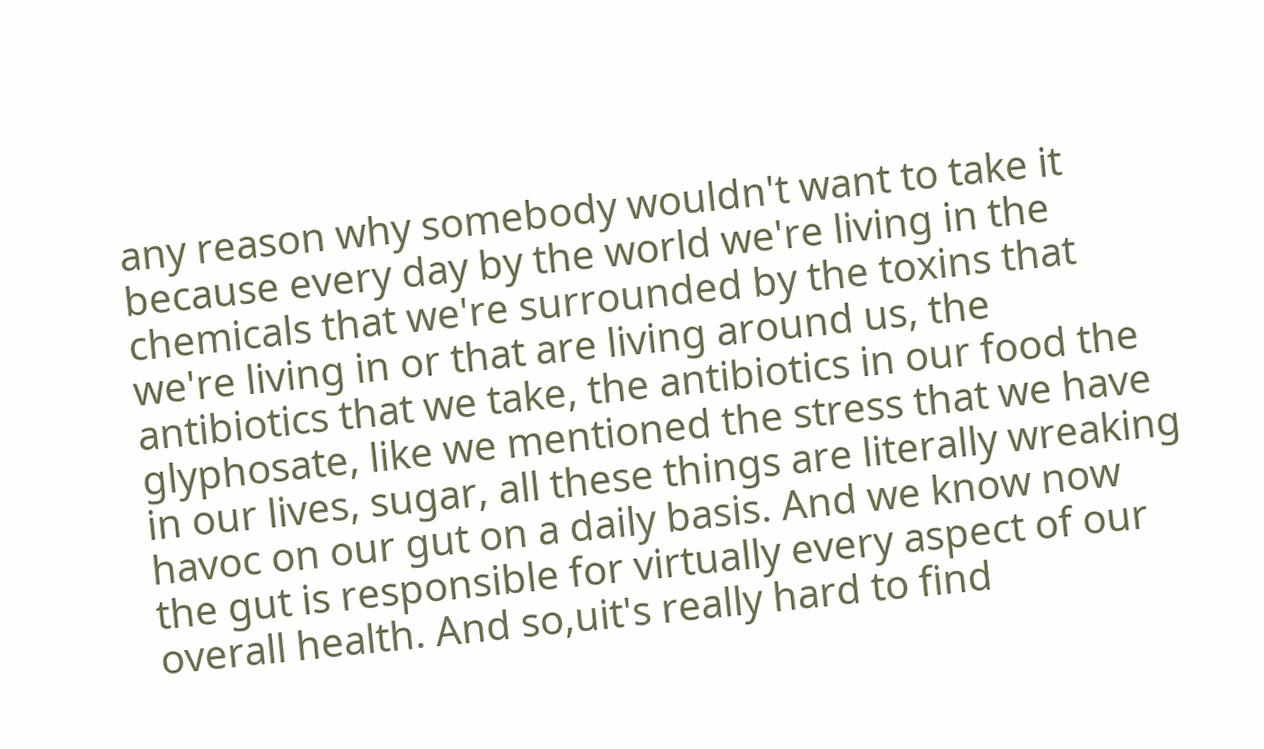any reason why somebody wouldn't want to take it because every day by the world we're living in the chemicals that we're surrounded by the toxins that we're living in or that are living around us, the antibiotics that we take, the antibiotics in our food the glyphosate, like we mentioned the stress that we have in our lives, sugar, all these things are literally wreaking havoc on our gut on a daily basis. And we know now the gut is responsible for virtually every aspect of our overall health. And so,uit's really hard to find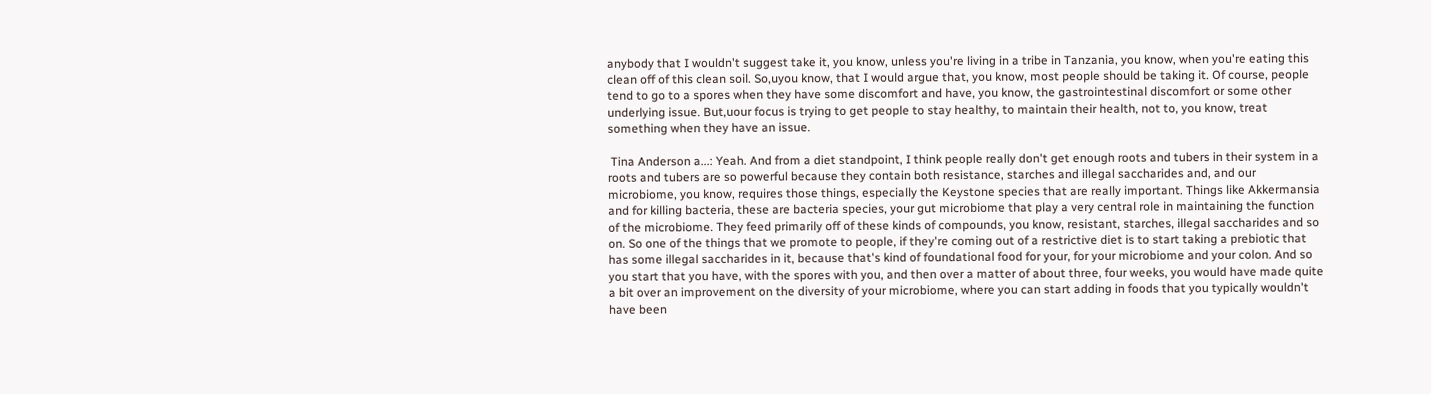anybody that I wouldn't suggest take it, you know, unless you're living in a tribe in Tanzania, you know, when you're eating this clean off of this clean soil. So,uyou know, that I would argue that, you know, most people should be taking it. Of course, people tend to go to a spores when they have some discomfort and have, you know, the gastrointestinal discomfort or some other underlying issue. But,uour focus is trying to get people to stay healthy, to maintain their health, not to, you know, treat something when they have an issue.

 Tina Anderson a...: Yeah. And from a diet standpoint, I think people really don't get enough roots and tubers in their system in a roots and tubers are so powerful because they contain both resistance, starches and illegal saccharides and, and our microbiome, you know, requires those things, especially the Keystone species that are really important. Things like Akkermansia and for killing bacteria, these are bacteria species, your gut microbiome that play a very central role in maintaining the function of the microbiome. They feed primarily off of these kinds of compounds, you know, resistant, starches, illegal saccharides and so on. So one of the things that we promote to people, if they're coming out of a restrictive diet is to start taking a prebiotic that has some illegal saccharides in it, because that's kind of foundational food for your, for your microbiome and your colon. And so you start that you have, with the spores with you, and then over a matter of about three, four weeks, you would have made quite a bit over an improvement on the diversity of your microbiome, where you can start adding in foods that you typically wouldn't have been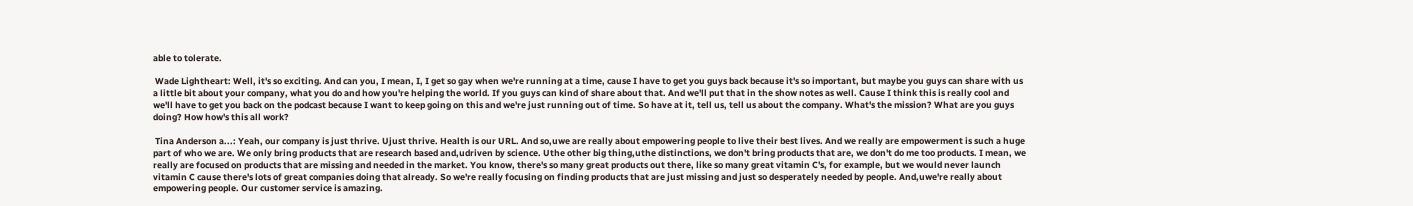able to tolerate.

 Wade Lightheart: Well, it's so exciting. And can you, I mean, I, I get so gay when we're running at a time, cause I have to get you guys back because it's so important, but maybe you guys can share with us a little bit about your company, what you do and how you're helping the world. If you guys can kind of share about that. And we'll put that in the show notes as well. Cause I think this is really cool and we'll have to get you back on the podcast because I want to keep going on this and we're just running out of time. So have at it, tell us, tell us about the company. What's the mission? What are you guys doing? How how's this all work?

 Tina Anderson a...: Yeah, our company is just thrive. Ujust thrive. Health is our URL. And so,uwe are really about empowering people to live their best lives. And we really are empowerment is such a huge part of who we are. We only bring products that are research based and,udriven by science. Uthe other big thing,uthe distinctions, we don't bring products that are, we don't do me too products. I mean, we really are focused on products that are missing and needed in the market. You know, there's so many great products out there, like so many great vitamin C's, for example, but we would never launch vitamin C cause there's lots of great companies doing that already. So we're really focusing on finding products that are just missing and just so desperately needed by people. And,uwe're really about empowering people. Our customer service is amazing.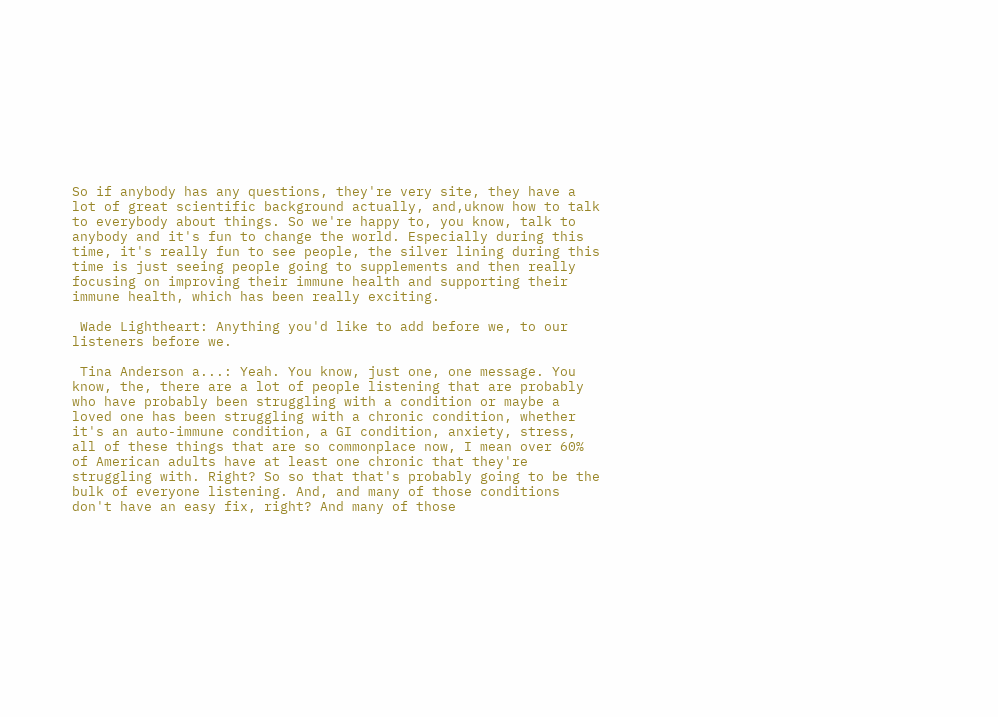So if anybody has any questions, they're very site, they have a lot of great scientific background actually, and,uknow how to talk to everybody about things. So we're happy to, you know, talk to anybody and it's fun to change the world. Especially during this time, it's really fun to see people, the silver lining during this time is just seeing people going to supplements and then really focusing on improving their immune health and supporting their immune health, which has been really exciting.

 Wade Lightheart: Anything you'd like to add before we, to our listeners before we.

 Tina Anderson a...: Yeah. You know, just one, one message. You know, the, there are a lot of people listening that are probably who have probably been struggling with a condition or maybe a loved one has been struggling with a chronic condition, whether it's an auto-immune condition, a GI condition, anxiety, stress, all of these things that are so commonplace now, I mean over 60% of American adults have at least one chronic that they're struggling with. Right? So so that that's probably going to be the bulk of everyone listening. And, and many of those conditions don't have an easy fix, right? And many of those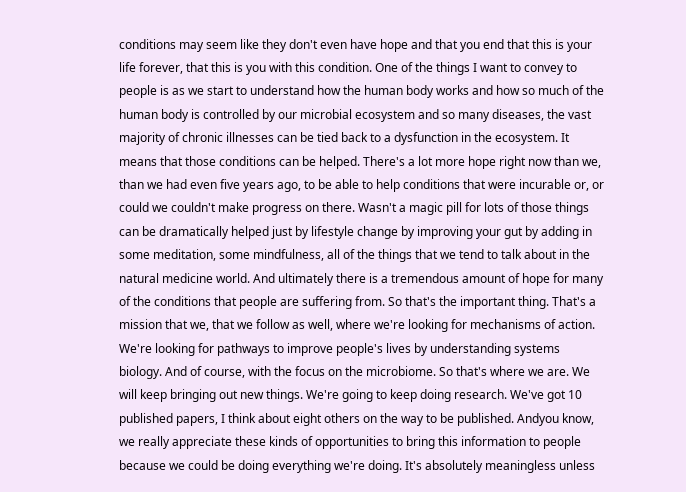conditions may seem like they don't even have hope and that you end that this is your life forever, that this is you with this condition. One of the things I want to convey to people is as we start to understand how the human body works and how so much of the human body is controlled by our microbial ecosystem and so many diseases, the vast majority of chronic illnesses can be tied back to a dysfunction in the ecosystem. It means that those conditions can be helped. There's a lot more hope right now than we, than we had even five years ago, to be able to help conditions that were incurable or, or could we couldn't make progress on there. Wasn't a magic pill for lots of those things can be dramatically helped just by lifestyle change by improving your gut by adding in some meditation, some mindfulness, all of the things that we tend to talk about in the natural medicine world. And ultimately there is a tremendous amount of hope for many of the conditions that people are suffering from. So that's the important thing. That's a mission that we, that we follow as well, where we're looking for mechanisms of action. We're looking for pathways to improve people's lives by understanding systems biology. And of course, with the focus on the microbiome. So that's where we are. We will keep bringing out new things. We're going to keep doing research. We've got 10 published papers, I think about eight others on the way to be published. Andyou know, we really appreciate these kinds of opportunities to bring this information to people because we could be doing everything we're doing. It's absolutely meaningless unless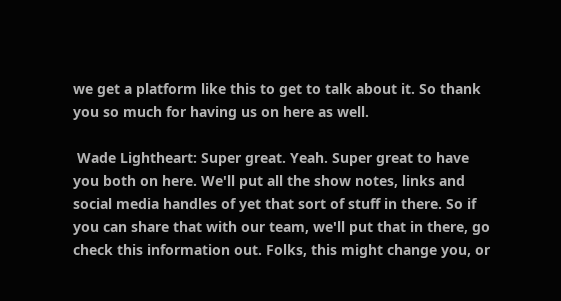we get a platform like this to get to talk about it. So thank you so much for having us on here as well.

 Wade Lightheart: Super great. Yeah. Super great to have you both on here. We'll put all the show notes, links and social media handles of yet that sort of stuff in there. So if you can share that with our team, we'll put that in there, go check this information out. Folks, this might change you, or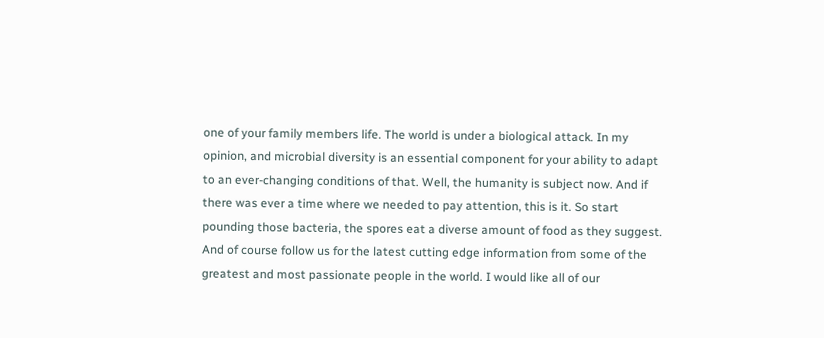one of your family members life. The world is under a biological attack. In my opinion, and microbial diversity is an essential component for your ability to adapt to an ever-changing conditions of that. Well, the humanity is subject now. And if there was ever a time where we needed to pay attention, this is it. So start pounding those bacteria, the spores eat a diverse amount of food as they suggest. And of course follow us for the latest cutting edge information from some of the greatest and most passionate people in the world. I would like all of our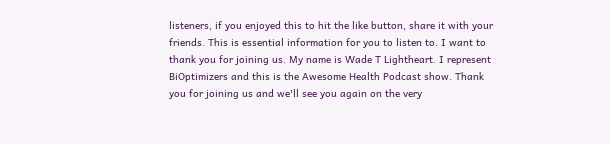listeners, if you enjoyed this to hit the like button, share it with your friends. This is essential information for you to listen to. I want to thank you for joining us. My name is Wade T Lightheart. I represent BiOptimizers and this is the Awesome Health Podcast show. Thank you for joining us and we'll see you again on the very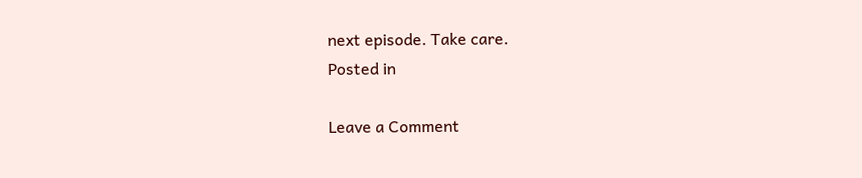next episode. Take care.
Posted in

Leave a Comment